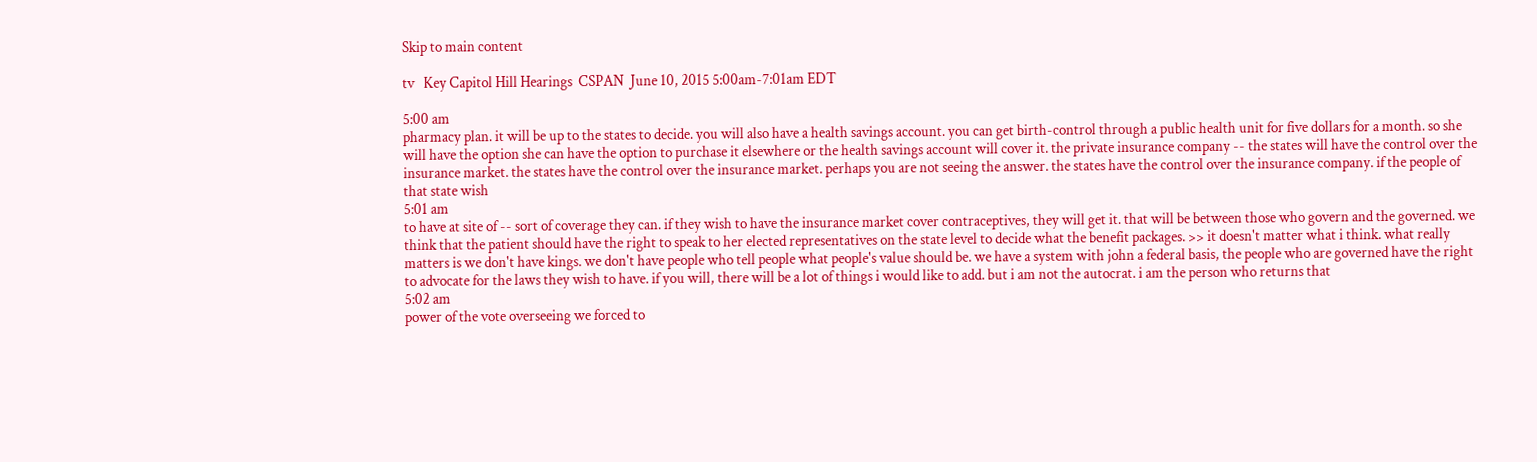Skip to main content

tv   Key Capitol Hill Hearings  CSPAN  June 10, 2015 5:00am-7:01am EDT

5:00 am
pharmacy plan. it will be up to the states to decide. you will also have a health savings account. you can get birth-control through a public health unit for five dollars for a month. so she will have the option she can have the option to purchase it elsewhere or the health savings account will cover it. the private insurance company -- the states will have the control over the insurance market. the states have the control over the insurance market. perhaps you are not seeing the answer. the states have the control over the insurance company. if the people of that state wish
5:01 am
to have at site of -- sort of coverage they can. if they wish to have the insurance market cover contraceptives, they will get it. that will be between those who govern and the governed. we think that the patient should have the right to speak to her elected representatives on the state level to decide what the benefit packages. >> it doesn't matter what i think. what really matters is we don't have kings. we don't have people who tell people what people's value should be. we have a system with john a federal basis, the people who are governed have the right to advocate for the laws they wish to have. if you will, there will be a lot of things i would like to add. but i am not the autocrat. i am the person who returns that
5:02 am
power of the vote overseeing we forced to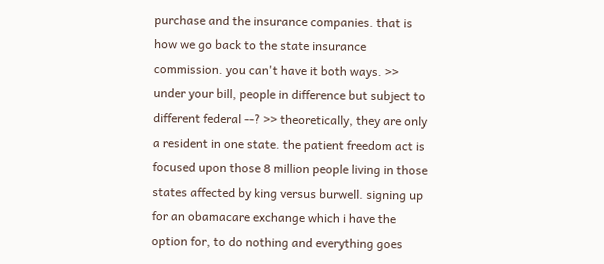purchase and the insurance companies. that is how we go back to the state insurance commission. you can't have it both ways. >> under your bill, people in difference but subject to different federal --? >> theoretically, they are only a resident in one state. the patient freedom act is focused upon those 8 million people living in those states affected by king versus burwell. signing up for an obamacare exchange which i have the option for, to do nothing and everything goes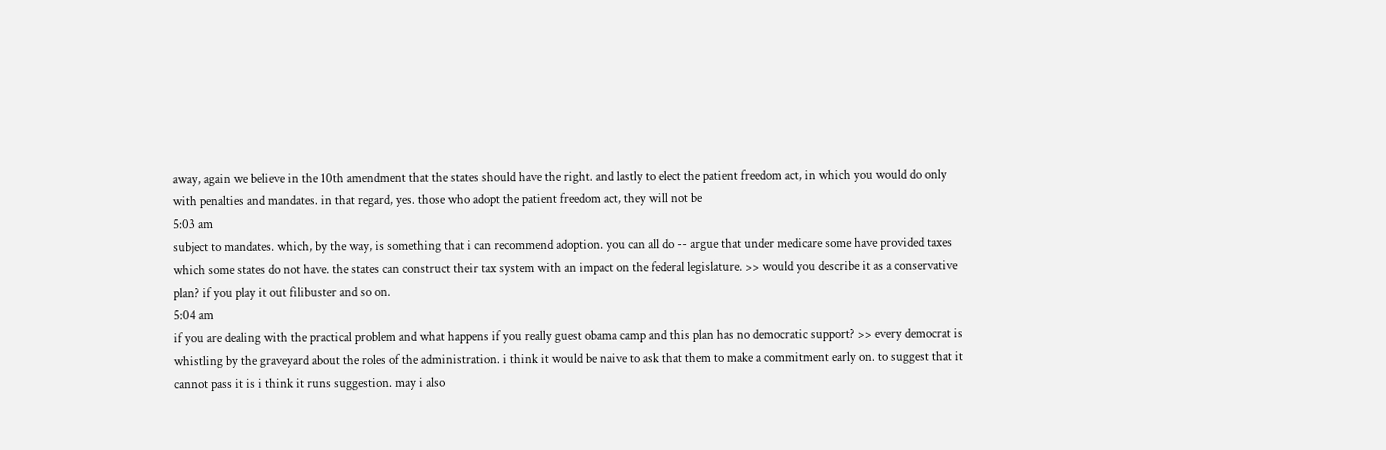away, again we believe in the 10th amendment that the states should have the right. and lastly to elect the patient freedom act, in which you would do only with penalties and mandates. in that regard, yes. those who adopt the patient freedom act, they will not be
5:03 am
subject to mandates. which, by the way, is something that i can recommend adoption. you can all do -- argue that under medicare some have provided taxes which some states do not have. the states can construct their tax system with an impact on the federal legislature. >> would you describe it as a conservative plan? if you play it out filibuster and so on.
5:04 am
if you are dealing with the practical problem and what happens if you really guest obama camp and this plan has no democratic support? >> every democrat is whistling by the graveyard about the roles of the administration. i think it would be naive to ask that them to make a commitment early on. to suggest that it cannot pass it is i think it runs suggestion. may i also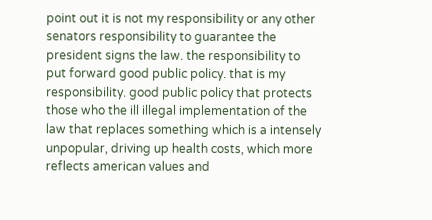point out it is not my responsibility or any other senators responsibility to guarantee the president signs the law. the responsibility to put forward good public policy. that is my responsibility. good public policy that protects those who the ill illegal implementation of the law that replaces something which is a intensely unpopular, driving up health costs, which more reflects american values and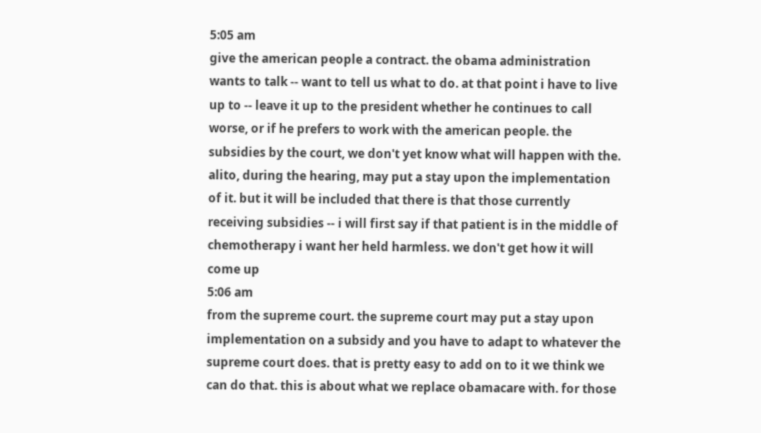5:05 am
give the american people a contract. the obama administration wants to talk -- want to tell us what to do. at that point i have to live up to -- leave it up to the president whether he continues to call worse, or if he prefers to work with the american people. the subsidies by the court, we don't yet know what will happen with the. alito, during the hearing, may put a stay upon the implementation of it. but it will be included that there is that those currently receiving subsidies -- i will first say if that patient is in the middle of chemotherapy i want her held harmless. we don't get how it will come up
5:06 am
from the supreme court. the supreme court may put a stay upon implementation on a subsidy and you have to adapt to whatever the supreme court does. that is pretty easy to add on to it we think we can do that. this is about what we replace obamacare with. for those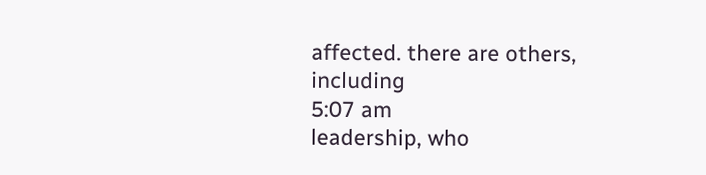affected. there are others, including
5:07 am
leadership, who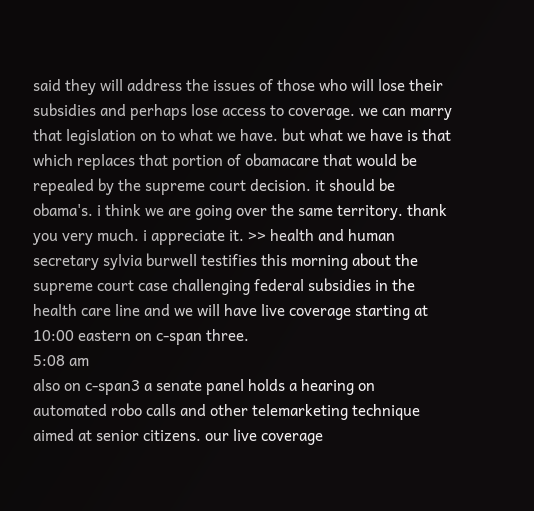said they will address the issues of those who will lose their subsidies and perhaps lose access to coverage. we can marry that legislation on to what we have. but what we have is that which replaces that portion of obamacare that would be repealed by the supreme court decision. it should be obama's. i think we are going over the same territory. thank you very much. i appreciate it. >> health and human secretary sylvia burwell testifies this morning about the supreme court case challenging federal subsidies in the health care line and we will have live coverage starting at 10:00 eastern on c-span three.
5:08 am
also on c-span3 a senate panel holds a hearing on automated robo calls and other telemarketing technique aimed at senior citizens. our live coverage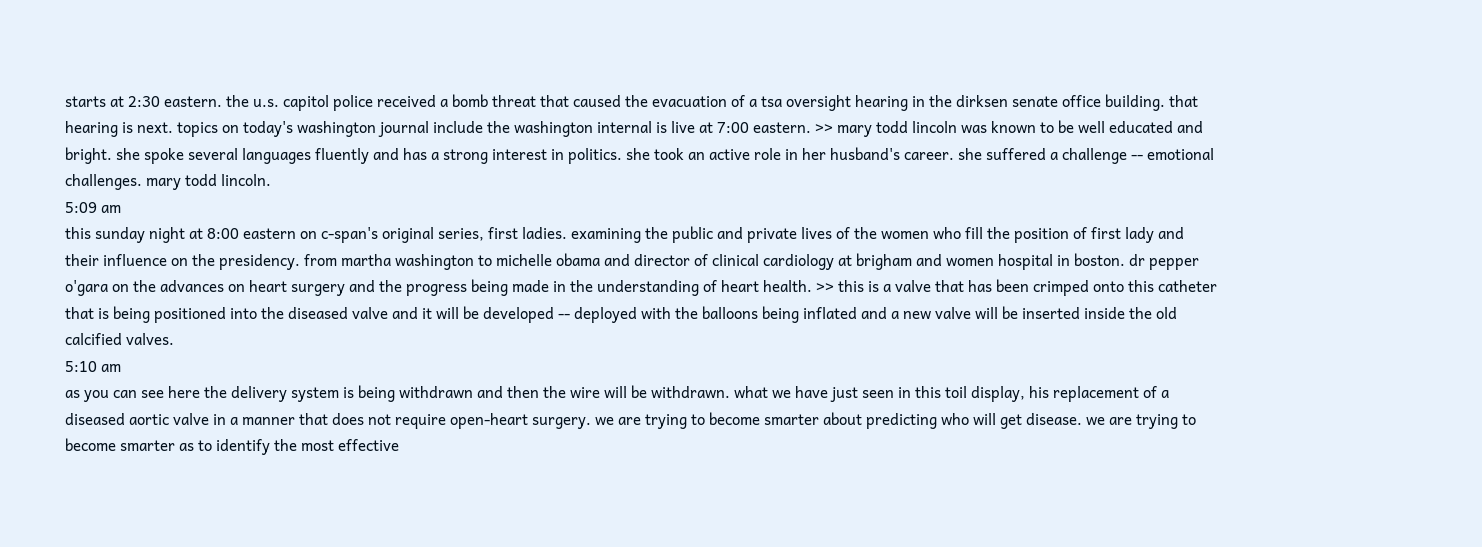starts at 2:30 eastern. the u.s. capitol police received a bomb threat that caused the evacuation of a tsa oversight hearing in the dirksen senate office building. that hearing is next. topics on today's washington journal include the washington internal is live at 7:00 eastern. >> mary todd lincoln was known to be well educated and bright. she spoke several languages fluently and has a strong interest in politics. she took an active role in her husband's career. she suffered a challenge -- emotional challenges. mary todd lincoln.
5:09 am
this sunday night at 8:00 eastern on c-span's original series, first ladies. examining the public and private lives of the women who fill the position of first lady and their influence on the presidency. from martha washington to michelle obama and director of clinical cardiology at brigham and women hospital in boston. dr pepper o'gara on the advances on heart surgery and the progress being made in the understanding of heart health. >> this is a valve that has been crimped onto this catheter that is being positioned into the diseased valve and it will be developed -- deployed with the balloons being inflated and a new valve will be inserted inside the old calcified valves.
5:10 am
as you can see here the delivery system is being withdrawn and then the wire will be withdrawn. what we have just seen in this toil display, his replacement of a diseased aortic valve in a manner that does not require open-heart surgery. we are trying to become smarter about predicting who will get disease. we are trying to become smarter as to identify the most effective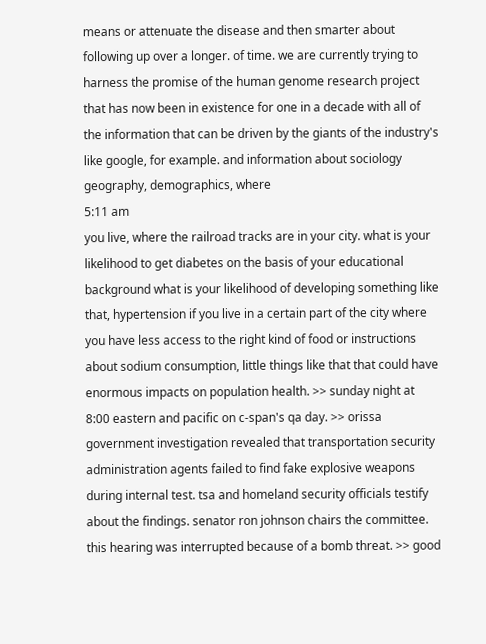means or attenuate the disease and then smarter about following up over a longer. of time. we are currently trying to harness the promise of the human genome research project that has now been in existence for one in a decade with all of the information that can be driven by the giants of the industry's like google, for example. and information about sociology geography, demographics, where
5:11 am
you live, where the railroad tracks are in your city. what is your likelihood to get diabetes on the basis of your educational background what is your likelihood of developing something like that, hypertension if you live in a certain part of the city where you have less access to the right kind of food or instructions about sodium consumption, little things like that that could have enormous impacts on population health. >> sunday night at 8:00 eastern and pacific on c-span's qa day. >> orissa government investigation revealed that transportation security administration agents failed to find fake explosive weapons during internal test. tsa and homeland security officials testify about the findings. senator ron johnson chairs the committee. this hearing was interrupted because of a bomb threat. >> good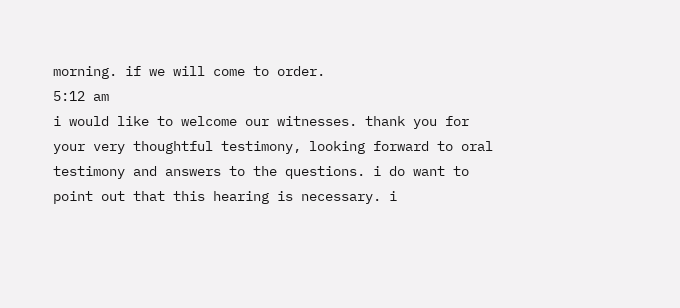morning. if we will come to order.
5:12 am
i would like to welcome our witnesses. thank you for your very thoughtful testimony, looking forward to oral testimony and answers to the questions. i do want to point out that this hearing is necessary. i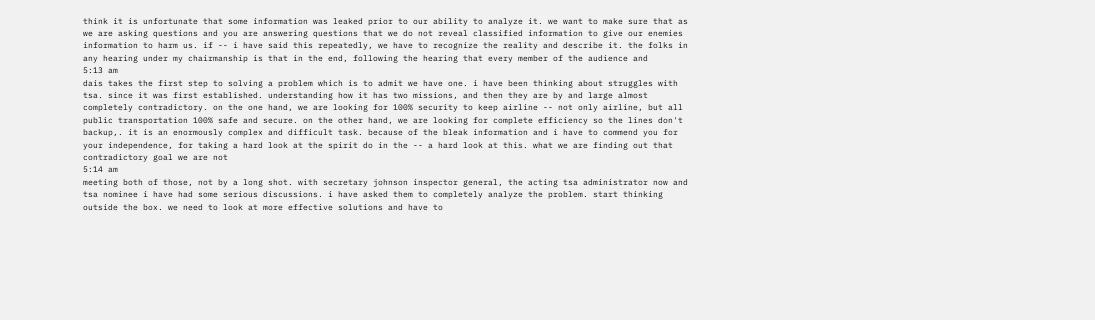think it is unfortunate that some information was leaked prior to our ability to analyze it. we want to make sure that as we are asking questions and you are answering questions that we do not reveal classified information to give our enemies information to harm us. if -- i have said this repeatedly, we have to recognize the reality and describe it. the folks in any hearing under my chairmanship is that in the end, following the hearing that every member of the audience and
5:13 am
dais takes the first step to solving a problem which is to admit we have one. i have been thinking about struggles with tsa. since it was first established. understanding how it has two missions, and then they are by and large almost completely contradictory. on the one hand, we are looking for 100% security to keep airline -- not only airline, but all public transportation 100% safe and secure. on the other hand, we are looking for complete efficiency so the lines don't backup,. it is an enormously complex and difficult task. because of the bleak information and i have to commend you for your independence, for taking a hard look at the spirit do in the -- a hard look at this. what we are finding out that contradictory goal we are not
5:14 am
meeting both of those, not by a long shot. with secretary johnson inspector general, the acting tsa administrator now and tsa nominee i have had some serious discussions. i have asked them to completely analyze the problem. start thinking outside the box. we need to look at more effective solutions and have to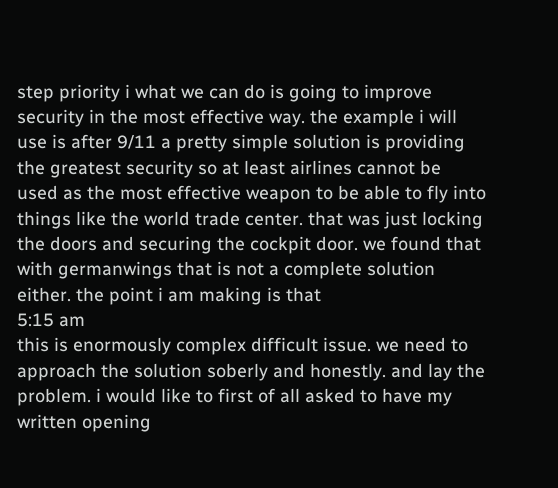step priority i what we can do is going to improve security in the most effective way. the example i will use is after 9/11 a pretty simple solution is providing the greatest security so at least airlines cannot be used as the most effective weapon to be able to fly into things like the world trade center. that was just locking the doors and securing the cockpit door. we found that with germanwings that is not a complete solution either. the point i am making is that
5:15 am
this is enormously complex difficult issue. we need to approach the solution soberly and honestly. and lay the problem. i would like to first of all asked to have my written opening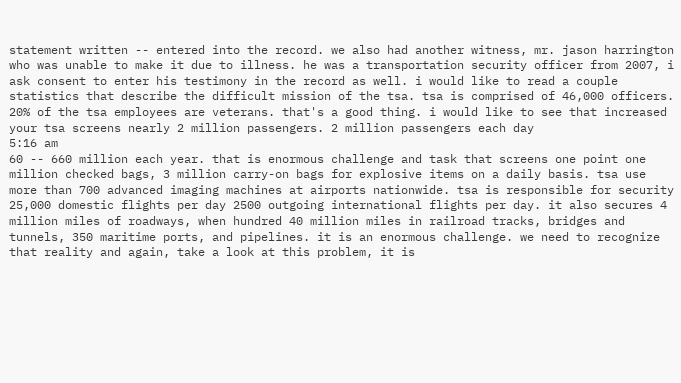statement written -- entered into the record. we also had another witness, mr. jason harrington who was unable to make it due to illness. he was a transportation security officer from 2007, i ask consent to enter his testimony in the record as well. i would like to read a couple statistics that describe the difficult mission of the tsa. tsa is comprised of 46,000 officers. 20% of the tsa employees are veterans. that's a good thing. i would like to see that increased your tsa screens nearly 2 million passengers. 2 million passengers each day
5:16 am
60 -- 660 million each year. that is enormous challenge and task that screens one point one million checked bags, 3 million carry-on bags for explosive items on a daily basis. tsa use more than 700 advanced imaging machines at airports nationwide. tsa is responsible for security 25,000 domestic flights per day 2500 outgoing international flights per day. it also secures 4 million miles of roadways, when hundred 40 million miles in railroad tracks, bridges and tunnels, 350 maritime ports, and pipelines. it is an enormous challenge. we need to recognize that reality and again, take a look at this problem, it is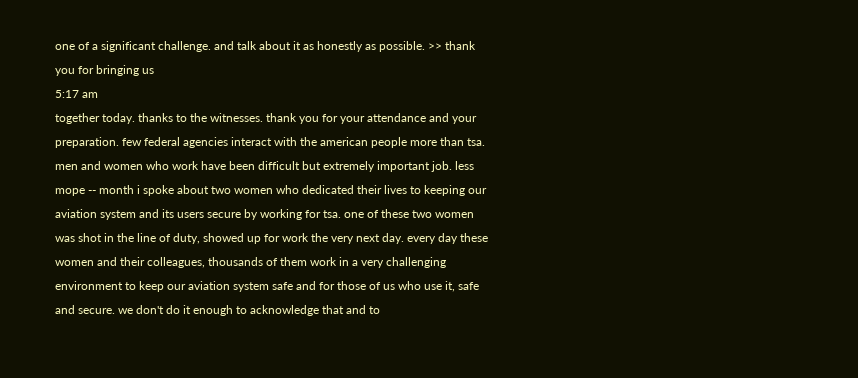one of a significant challenge. and talk about it as honestly as possible. >> thank you for bringing us
5:17 am
together today. thanks to the witnesses. thank you for your attendance and your preparation. few federal agencies interact with the american people more than tsa. men and women who work have been difficult but extremely important job. less mope -- month i spoke about two women who dedicated their lives to keeping our aviation system and its users secure by working for tsa. one of these two women was shot in the line of duty, showed up for work the very next day. every day these women and their colleagues, thousands of them work in a very challenging environment to keep our aviation system safe and for those of us who use it, safe and secure. we don't do it enough to acknowledge that and to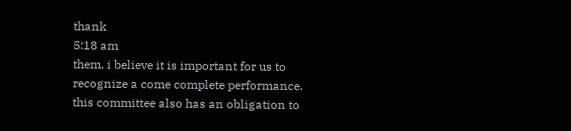thank
5:18 am
them. i believe it is important for us to recognize a come complete performance. this committee also has an obligation to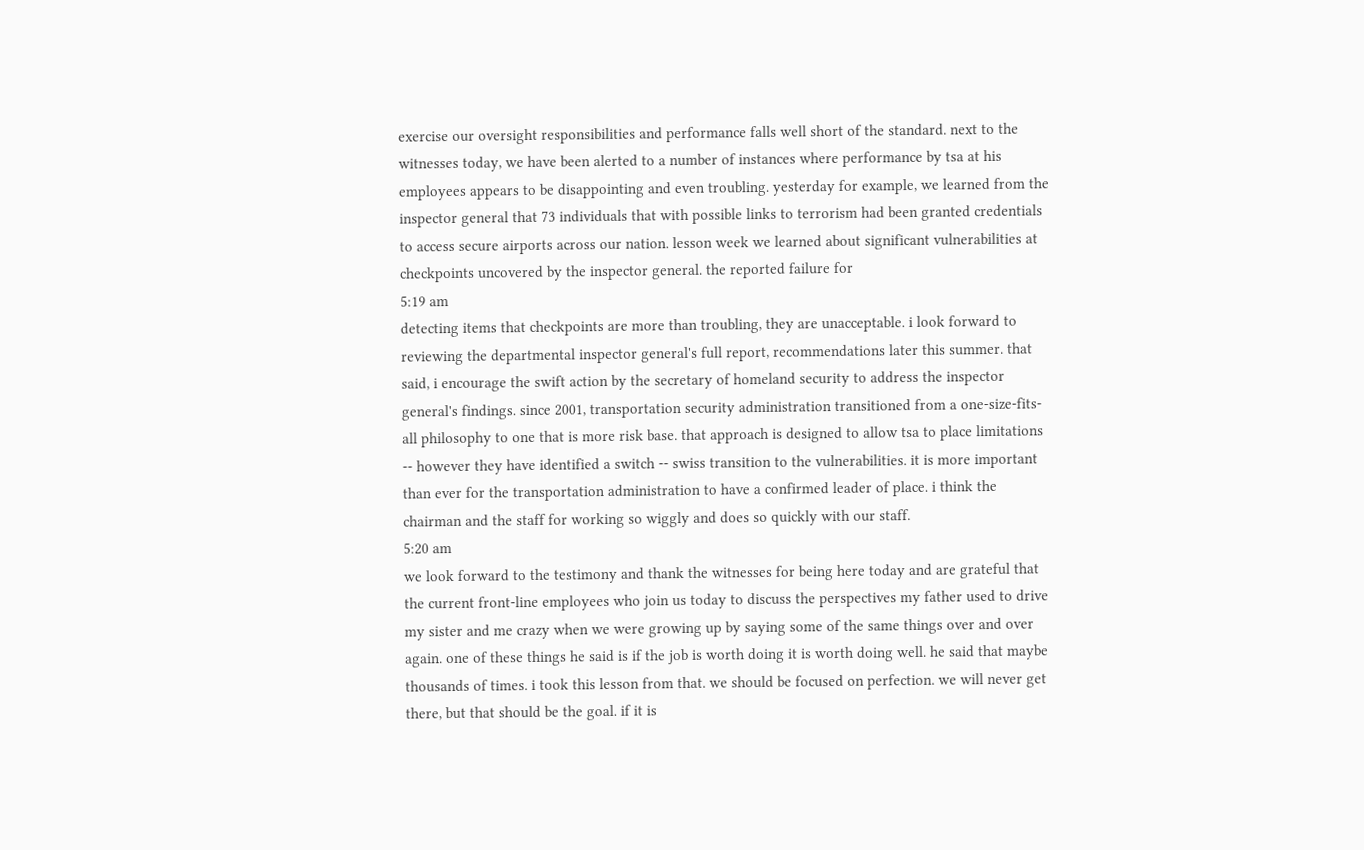exercise our oversight responsibilities and performance falls well short of the standard. next to the witnesses today, we have been alerted to a number of instances where performance by tsa at his employees appears to be disappointing and even troubling. yesterday for example, we learned from the inspector general that 73 individuals that with possible links to terrorism had been granted credentials to access secure airports across our nation. lesson week we learned about significant vulnerabilities at checkpoints uncovered by the inspector general. the reported failure for
5:19 am
detecting items that checkpoints are more than troubling, they are unacceptable. i look forward to reviewing the departmental inspector general's full report, recommendations later this summer. that said, i encourage the swift action by the secretary of homeland security to address the inspector general's findings. since 2001, transportation security administration transitioned from a one-size-fits-all philosophy to one that is more risk base. that approach is designed to allow tsa to place limitations -- however they have identified a switch -- swiss transition to the vulnerabilities. it is more important than ever for the transportation administration to have a confirmed leader of place. i think the chairman and the staff for working so wiggly and does so quickly with our staff.
5:20 am
we look forward to the testimony and thank the witnesses for being here today and are grateful that the current front-line employees who join us today to discuss the perspectives my father used to drive my sister and me crazy when we were growing up by saying some of the same things over and over again. one of these things he said is if the job is worth doing it is worth doing well. he said that maybe thousands of times. i took this lesson from that. we should be focused on perfection. we will never get there, but that should be the goal. if it is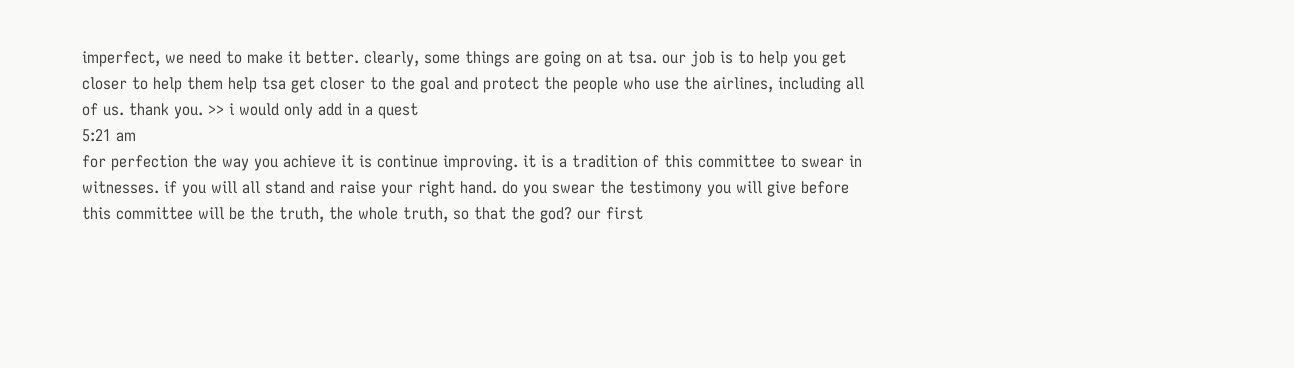imperfect, we need to make it better. clearly, some things are going on at tsa. our job is to help you get closer to help them help tsa get closer to the goal and protect the people who use the airlines, including all of us. thank you. >> i would only add in a quest
5:21 am
for perfection the way you achieve it is continue improving. it is a tradition of this committee to swear in witnesses. if you will all stand and raise your right hand. do you swear the testimony you will give before this committee will be the truth, the whole truth, so that the god? our first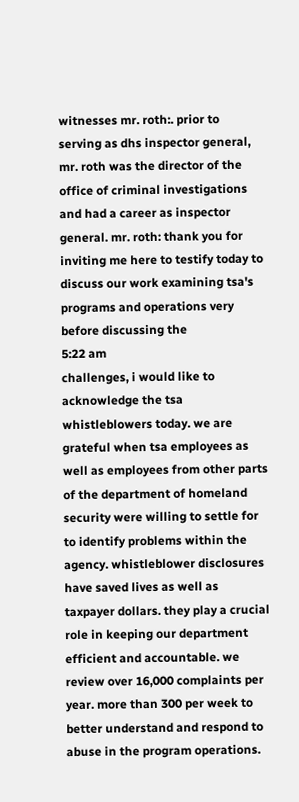witnesses mr. roth:. prior to serving as dhs inspector general, mr. roth was the director of the office of criminal investigations and had a career as inspector general. mr. roth: thank you for inviting me here to testify today to discuss our work examining tsa's programs and operations very before discussing the
5:22 am
challenges, i would like to acknowledge the tsa whistleblowers today. we are grateful when tsa employees as well as employees from other parts of the department of homeland security were willing to settle for to identify problems within the agency. whistleblower disclosures have saved lives as well as taxpayer dollars. they play a crucial role in keeping our department efficient and accountable. we review over 16,000 complaints per year. more than 300 per week to better understand and respond to abuse in the program operations.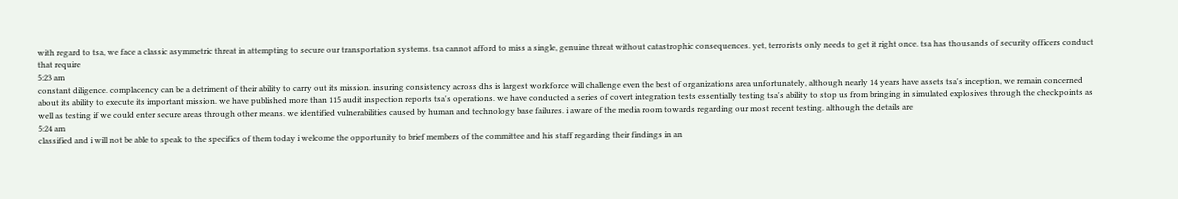with regard to tsa, we face a classic asymmetric threat in attempting to secure our transportation systems. tsa cannot afford to miss a single, genuine threat without catastrophic consequences. yet, terrorists only needs to get it right once. tsa has thousands of security officers conduct that require
5:23 am
constant diligence. complacency can be a detriment of their ability to carry out its mission. insuring consistency across dhs is largest workforce will challenge even the best of organizations area unfortunately, although nearly 14 years have assets tsa's inception, we remain concerned about its ability to execute its important mission. we have published more than 115 audit inspection reports tsa's operations. we have conducted a series of covert integration tests essentially testing tsa's ability to stop us from bringing in simulated explosives through the checkpoints as well as testing if we could enter secure areas through other means. we identified vulnerabilities caused by human and technology base failures. i aware of the media room towards regarding our most recent testing. although the details are
5:24 am
classified and i will not be able to speak to the specifics of them today i welcome the opportunity to brief members of the committee and his staff regarding their findings in an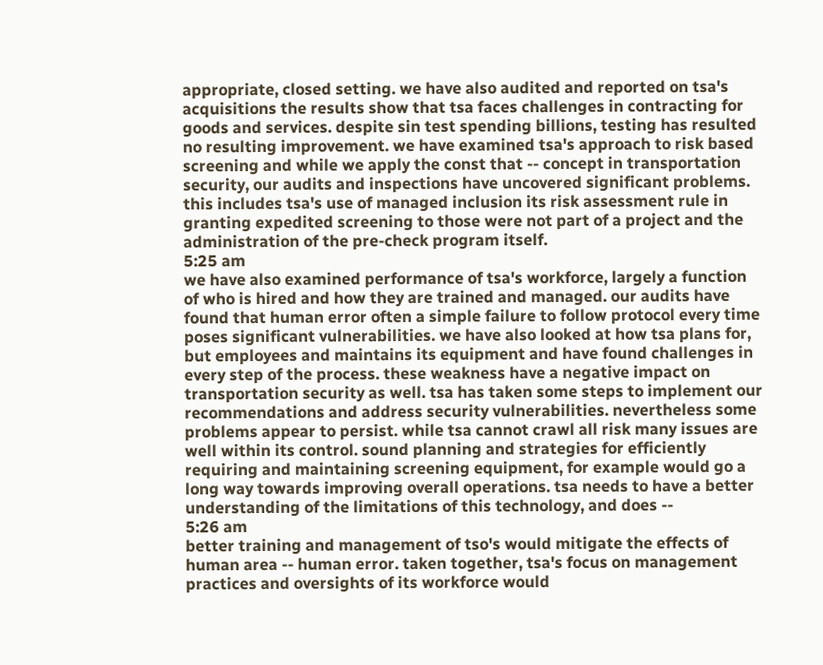appropriate, closed setting. we have also audited and reported on tsa's acquisitions the results show that tsa faces challenges in contracting for goods and services. despite sin test spending billions, testing has resulted no resulting improvement. we have examined tsa's approach to risk based screening and while we apply the const that -- concept in transportation security, our audits and inspections have uncovered significant problems. this includes tsa's use of managed inclusion its risk assessment rule in granting expedited screening to those were not part of a project and the administration of the pre-check program itself.
5:25 am
we have also examined performance of tsa's workforce, largely a function of who is hired and how they are trained and managed. our audits have found that human error often a simple failure to follow protocol every time poses significant vulnerabilities. we have also looked at how tsa plans for, but employees and maintains its equipment and have found challenges in every step of the process. these weakness have a negative impact on transportation security as well. tsa has taken some steps to implement our recommendations and address security vulnerabilities. nevertheless some problems appear to persist. while tsa cannot crawl all risk many issues are well within its control. sound planning and strategies for efficiently requiring and maintaining screening equipment, for example would go a long way towards improving overall operations. tsa needs to have a better understanding of the limitations of this technology, and does --
5:26 am
better training and management of tso's would mitigate the effects of human area -- human error. taken together, tsa's focus on management practices and oversights of its workforce would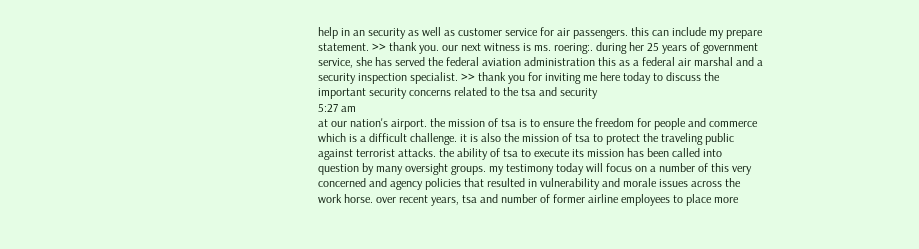help in an security as well as customer service for air passengers. this can include my prepare statement. >> thank you. our next witness is ms. roering:. during her 25 years of government service, she has served the federal aviation administration this as a federal air marshal and a security inspection specialist. >> thank you for inviting me here today to discuss the important security concerns related to the tsa and security
5:27 am
at our nation's airport. the mission of tsa is to ensure the freedom for people and commerce which is a difficult challenge. it is also the mission of tsa to protect the traveling public against terrorist attacks. the ability of tsa to execute its mission has been called into question by many oversight groups. my testimony today will focus on a number of this very concerned and agency policies that resulted in vulnerability and morale issues across the work horse. over recent years, tsa and number of former airline employees to place more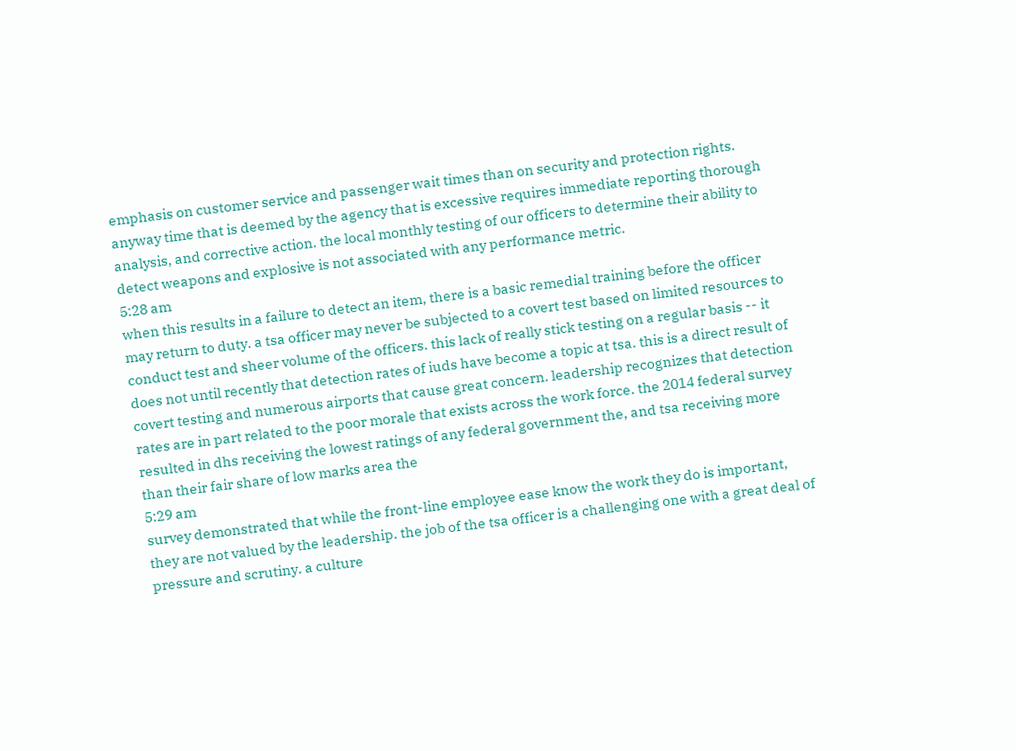emphasis on customer service and passenger wait times than on security and protection rights. anyway time that is deemed by the agency that is excessive requires immediate reporting thorough analysis, and corrective action. the local monthly testing of our officers to determine their ability to detect weapons and explosive is not associated with any performance metric.
5:28 am
when this results in a failure to detect an item, there is a basic remedial training before the officer may return to duty. a tsa officer may never be subjected to a covert test based on limited resources to conduct test and sheer volume of the officers. this lack of really stick testing on a regular basis -- it does not until recently that detection rates of iuds have become a topic at tsa. this is a direct result of covert testing and numerous airports that cause great concern. leadership recognizes that detection rates are in part related to the poor morale that exists across the work force. the 2014 federal survey resulted in dhs receiving the lowest ratings of any federal government the, and tsa receiving more than their fair share of low marks area the
5:29 am
survey demonstrated that while the front-line employee ease know the work they do is important, they are not valued by the leadership. the job of the tsa officer is a challenging one with a great deal of pressure and scrutiny. a culture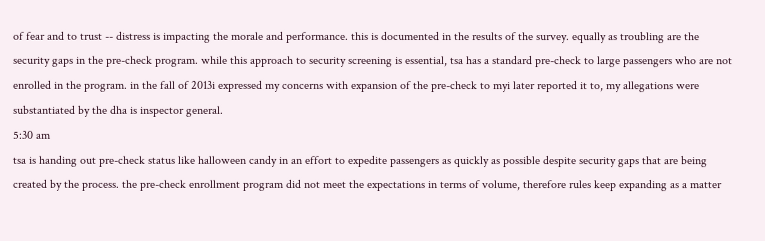of fear and to trust -- distress is impacting the morale and performance. this is documented in the results of the survey. equally as troubling are the security gaps in the pre-check program. while this approach to security screening is essential, tsa has a standard pre-check to large passengers who are not enrolled in the program. in the fall of 2013i expressed my concerns with expansion of the pre-check to myi later reported it to, my allegations were substantiated by the dha is inspector general.
5:30 am
tsa is handing out pre-check status like halloween candy in an effort to expedite passengers as quickly as possible despite security gaps that are being created by the process. the pre-check enrollment program did not meet the expectations in terms of volume, therefore rules keep expanding as a matter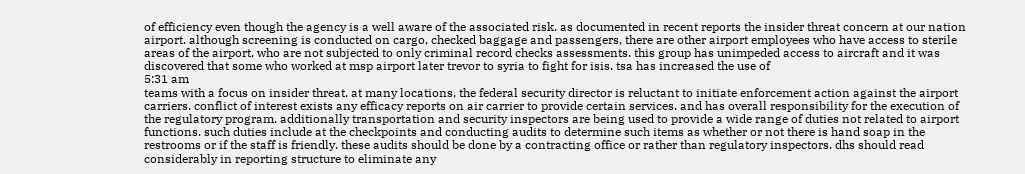of efficiency even though the agency is a well aware of the associated risk. as documented in recent reports the insider threat concern at our nation airport. although screening is conducted on cargo, checked baggage and passengers, there are other airport employees who have access to sterile areas of the airport, who are not subjected to only criminal record checks assessments. this group has unimpeded access to aircraft and it was discovered that some who worked at msp airport later trevor to syria to fight for isis. tsa has increased the use of
5:31 am
teams with a focus on insider threat. at many locations, the federal security director is reluctant to initiate enforcement action against the airport carriers. conflict of interest exists any efficacy reports on air carrier to provide certain services. and has overall responsibility for the execution of the regulatory program. additionally transportation and security inspectors are being used to provide a wide range of duties not related to airport functions. such duties include at the checkpoints and conducting audits to determine such items as whether or not there is hand soap in the restrooms or if the staff is friendly. these audits should be done by a contracting office or rather than regulatory inspectors. dhs should read considerably in reporting structure to eliminate any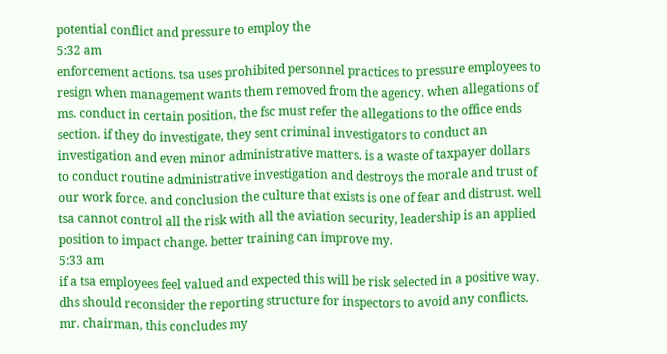potential conflict and pressure to employ the
5:32 am
enforcement actions. tsa uses prohibited personnel practices to pressure employees to resign when management wants them removed from the agency. when allegations of ms. conduct in certain position, the fsc must refer the allegations to the office ends section. if they do investigate, they sent criminal investigators to conduct an investigation and even minor administrative matters. is a waste of taxpayer dollars to conduct routine administrative investigation and destroys the morale and trust of our work force. and conclusion the culture that exists is one of fear and distrust. well tsa cannot control all the risk with all the aviation security, leadership is an applied position to impact change. better training can improve my.
5:33 am
if a tsa employees feel valued and expected this will be risk selected in a positive way. dhs should reconsider the reporting structure for inspectors to avoid any conflicts. mr. chairman, this concludes my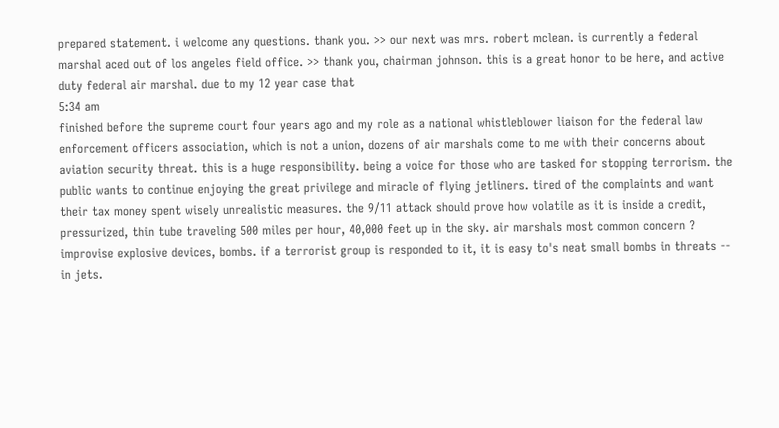prepared statement. i welcome any questions. thank you. >> our next was mrs. robert mclean. is currently a federal marshal aced out of los angeles field office. >> thank you, chairman johnson. this is a great honor to be here, and active duty federal air marshal. due to my 12 year case that
5:34 am
finished before the supreme court four years ago and my role as a national whistleblower liaison for the federal law enforcement officers association, which is not a union, dozens of air marshals come to me with their concerns about aviation security threat. this is a huge responsibility. being a voice for those who are tasked for stopping terrorism. the public wants to continue enjoying the great privilege and miracle of flying jetliners. tired of the complaints and want their tax money spent wisely unrealistic measures. the 9/11 attack should prove how volatile as it is inside a credit, pressurized, thin tube traveling 500 miles per hour, 40,000 feet up in the sky. air marshals most common concern ? improvise explosive devices, bombs. if a terrorist group is responded to it, it is easy to's neat small bombs in threats -- in jets.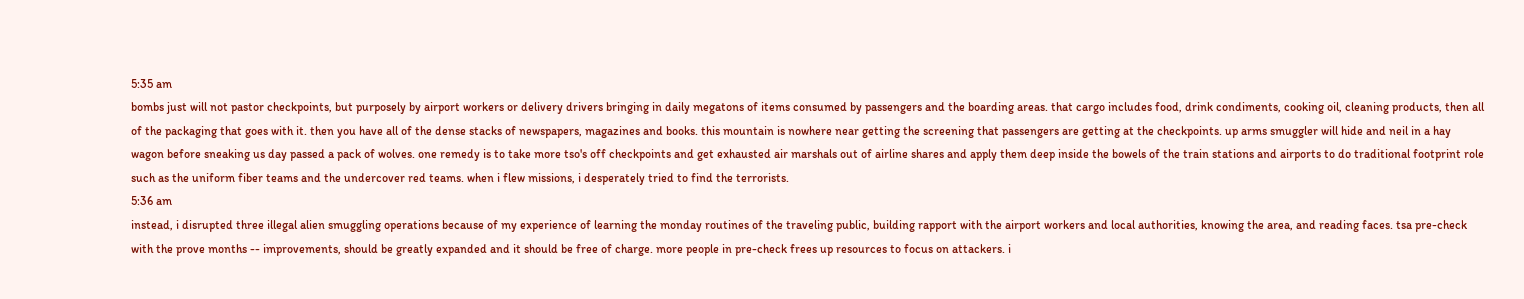5:35 am
bombs just will not pastor checkpoints, but purposely by airport workers or delivery drivers bringing in daily megatons of items consumed by passengers and the boarding areas. that cargo includes food, drink condiments, cooking oil, cleaning products, then all of the packaging that goes with it. then you have all of the dense stacks of newspapers, magazines and books. this mountain is nowhere near getting the screening that passengers are getting at the checkpoints. up arms smuggler will hide and neil in a hay wagon before sneaking us day passed a pack of wolves. one remedy is to take more tso's off checkpoints and get exhausted air marshals out of airline shares and apply them deep inside the bowels of the train stations and airports to do traditional footprint role such as the uniform fiber teams and the undercover red teams. when i flew missions, i desperately tried to find the terrorists.
5:36 am
instead, i disrupted three illegal alien smuggling operations because of my experience of learning the monday routines of the traveling public, building rapport with the airport workers and local authorities, knowing the area, and reading faces. tsa pre-check with the prove months -- improvements, should be greatly expanded and it should be free of charge. more people in pre-check frees up resources to focus on attackers. i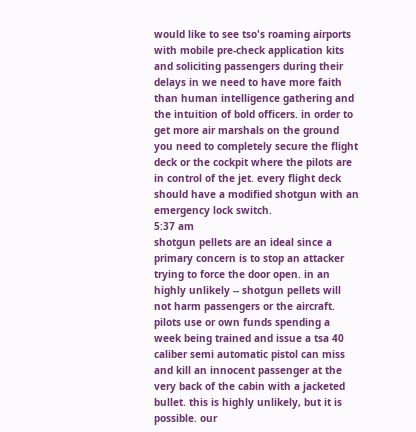would like to see tso's roaming airports with mobile pre-check application kits and soliciting passengers during their delays in we need to have more faith than human intelligence gathering and the intuition of bold officers. in order to get more air marshals on the ground you need to completely secure the flight deck or the cockpit where the pilots are in control of the jet. every flight deck should have a modified shotgun with an emergency lock switch.
5:37 am
shotgun pellets are an ideal since a primary concern is to stop an attacker trying to force the door open. in an highly unlikely -- shotgun pellets will not harm passengers or the aircraft. pilots use or own funds spending a week being trained and issue a tsa 40 caliber semi automatic pistol can miss and kill an innocent passenger at the very back of the cabin with a jacketed bullet. this is highly unlikely, but it is possible. our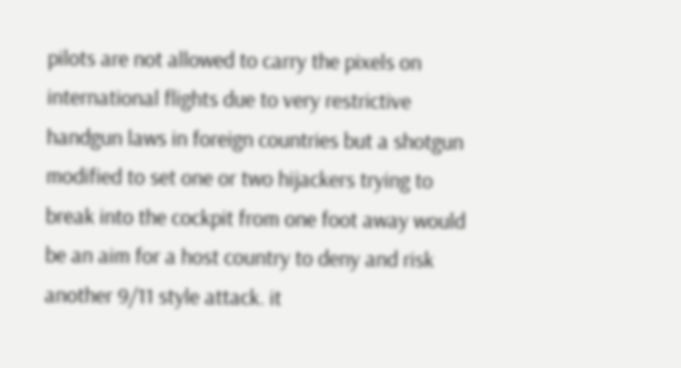pilots are not allowed to carry the pixels on international flights due to very restrictive handgun laws in foreign countries but a shotgun modified to set one or two hijackers trying to break into the cockpit from one foot away would be an aim for a host country to deny and risk another 9/11 style attack. it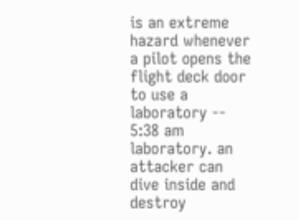is an extreme hazard whenever a pilot opens the flight deck door to use a laboratory --
5:38 am
laboratory. an attacker can dive inside and destroy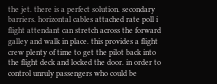the jet. there is a perfect solution. secondary barriers. horizontal cables attached rate poll i flight attendant can stretch across the forward galley and walk in place. this provides a flight crew plenty of time to get the pilot back into the flight deck and locked the door. in order to control unruly passengers who could be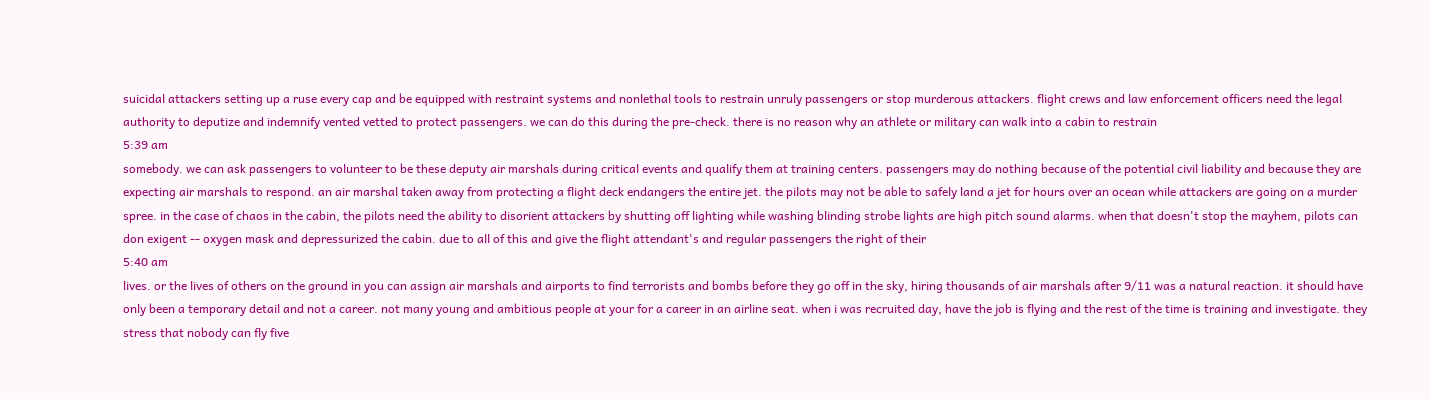suicidal attackers setting up a ruse every cap and be equipped with restraint systems and nonlethal tools to restrain unruly passengers or stop murderous attackers. flight crews and law enforcement officers need the legal authority to deputize and indemnify vented vetted to protect passengers. we can do this during the pre-check. there is no reason why an athlete or military can walk into a cabin to restrain
5:39 am
somebody. we can ask passengers to volunteer to be these deputy air marshals during critical events and qualify them at training centers. passengers may do nothing because of the potential civil liability and because they are expecting air marshals to respond. an air marshal taken away from protecting a flight deck endangers the entire jet. the pilots may not be able to safely land a jet for hours over an ocean while attackers are going on a murder spree. in the case of chaos in the cabin, the pilots need the ability to disorient attackers by shutting off lighting while washing blinding strobe lights are high pitch sound alarms. when that doesn't stop the mayhem, pilots can don exigent -- oxygen mask and depressurized the cabin. due to all of this and give the flight attendant's and regular passengers the right of their
5:40 am
lives. or the lives of others on the ground in you can assign air marshals and airports to find terrorists and bombs before they go off in the sky, hiring thousands of air marshals after 9/11 was a natural reaction. it should have only been a temporary detail and not a career. not many young and ambitious people at your for a career in an airline seat. when i was recruited day, have the job is flying and the rest of the time is training and investigate. they stress that nobody can fly five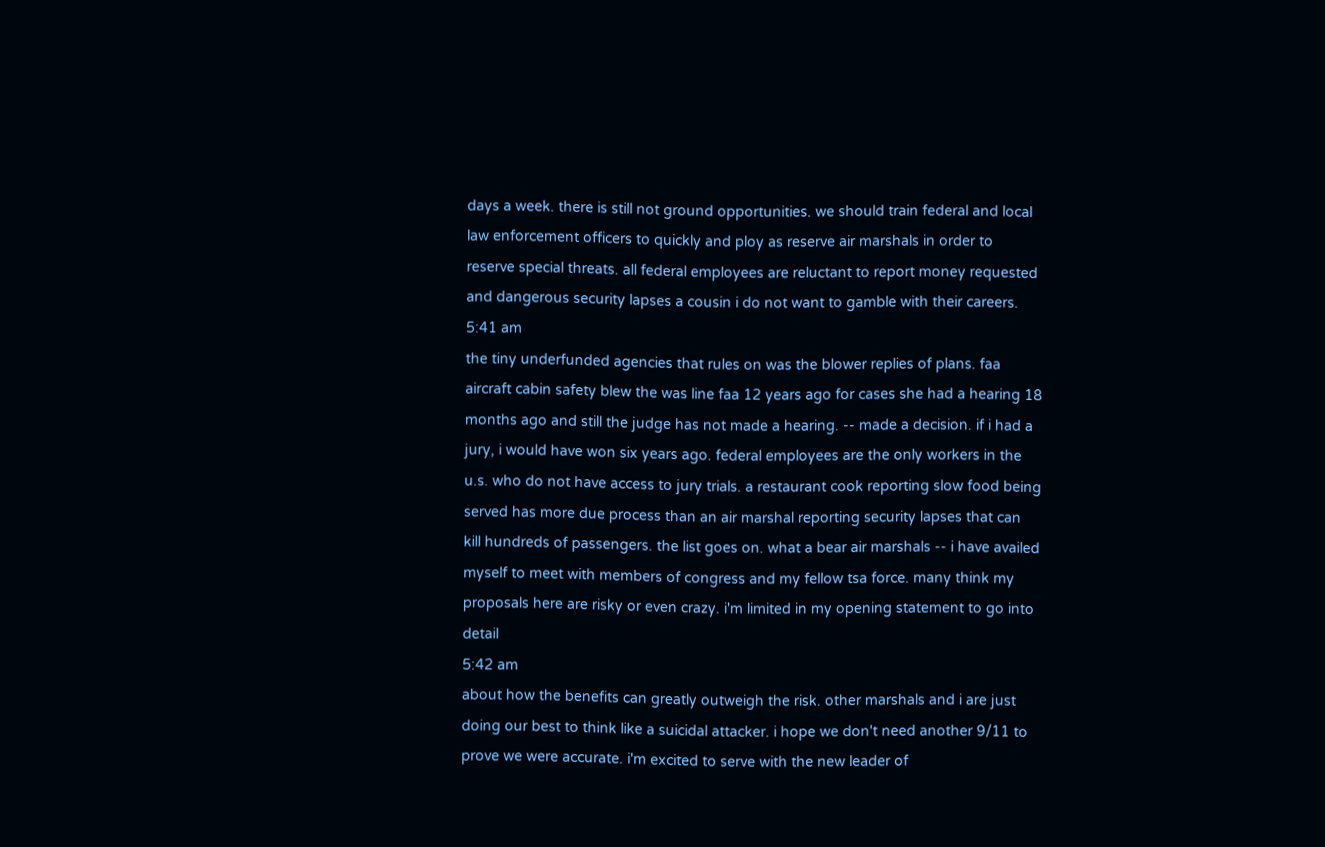days a week. there is still not ground opportunities. we should train federal and local law enforcement officers to quickly and ploy as reserve air marshals in order to reserve special threats. all federal employees are reluctant to report money requested and dangerous security lapses a cousin i do not want to gamble with their careers.
5:41 am
the tiny underfunded agencies that rules on was the blower replies of plans. faa aircraft cabin safety blew the was line faa 12 years ago for cases she had a hearing 18 months ago and still the judge has not made a hearing. -- made a decision. if i had a jury, i would have won six years ago. federal employees are the only workers in the u.s. who do not have access to jury trials. a restaurant cook reporting slow food being served has more due process than an air marshal reporting security lapses that can kill hundreds of passengers. the list goes on. what a bear air marshals -- i have availed myself to meet with members of congress and my fellow tsa force. many think my proposals here are risky or even crazy. i'm limited in my opening statement to go into detail
5:42 am
about how the benefits can greatly outweigh the risk. other marshals and i are just doing our best to think like a suicidal attacker. i hope we don't need another 9/11 to prove we were accurate. i'm excited to serve with the new leader of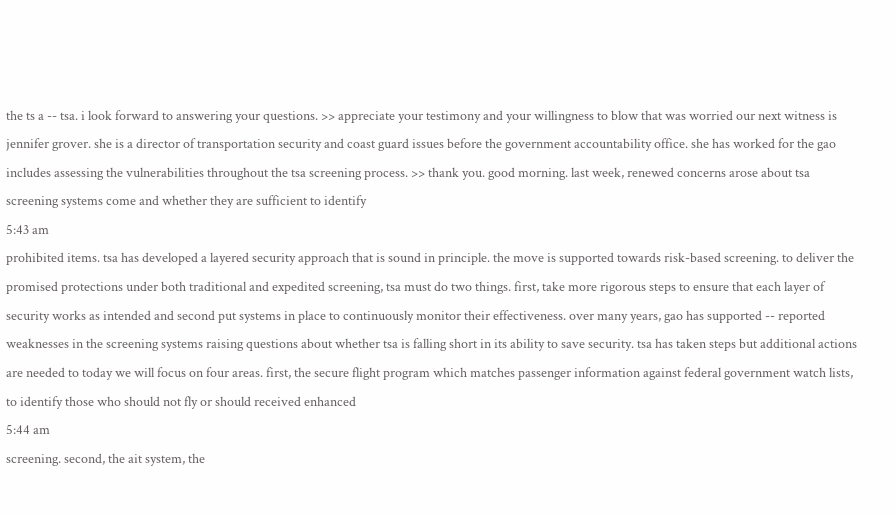the ts a -- tsa. i look forward to answering your questions. >> appreciate your testimony and your willingness to blow that was worried our next witness is jennifer grover. she is a director of transportation security and coast guard issues before the government accountability office. she has worked for the gao includes assessing the vulnerabilities throughout the tsa screening process. >> thank you. good morning. last week, renewed concerns arose about tsa screening systems come and whether they are sufficient to identify
5:43 am
prohibited items. tsa has developed a layered security approach that is sound in principle. the move is supported towards risk-based screening. to deliver the promised protections under both traditional and expedited screening, tsa must do two things. first, take more rigorous steps to ensure that each layer of security works as intended and second put systems in place to continuously monitor their effectiveness. over many years, gao has supported -- reported weaknesses in the screening systems raising questions about whether tsa is falling short in its ability to save security. tsa has taken steps but additional actions are needed to today we will focus on four areas. first, the secure flight program which matches passenger information against federal government watch lists, to identify those who should not fly or should received enhanced
5:44 am
screening. second, the ait system, the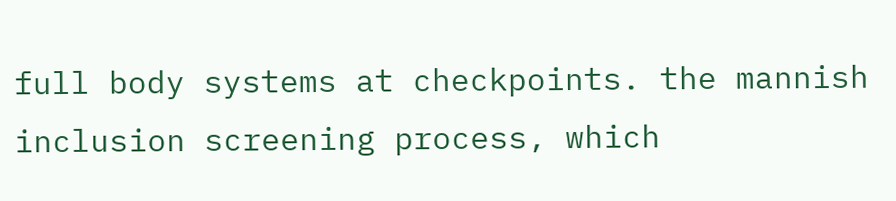full body systems at checkpoints. the mannish inclusion screening process, which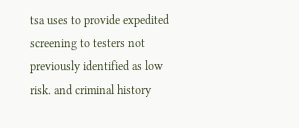tsa uses to provide expedited screening to testers not previously identified as low risk. and criminal history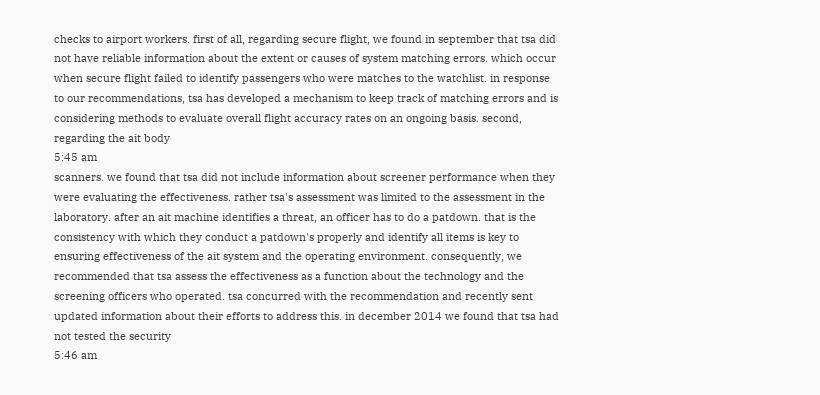checks to airport workers. first of all, regarding secure flight, we found in september that tsa did not have reliable information about the extent or causes of system matching errors. which occur when secure flight failed to identify passengers who were matches to the watchlist. in response to our recommendations, tsa has developed a mechanism to keep track of matching errors and is considering methods to evaluate overall flight accuracy rates on an ongoing basis. second, regarding the ait body
5:45 am
scanners. we found that tsa did not include information about screener performance when they were evaluating the effectiveness. rather tsa's assessment was limited to the assessment in the laboratory. after an ait machine identifies a threat, an officer has to do a patdown. that is the consistency with which they conduct a patdown's properly and identify all items is key to ensuring effectiveness of the ait system and the operating environment. consequently, we recommended that tsa assess the effectiveness as a function about the technology and the screening officers who operated. tsa concurred with the recommendation and recently sent updated information about their efforts to address this. in december 2014 we found that tsa had not tested the security
5:46 am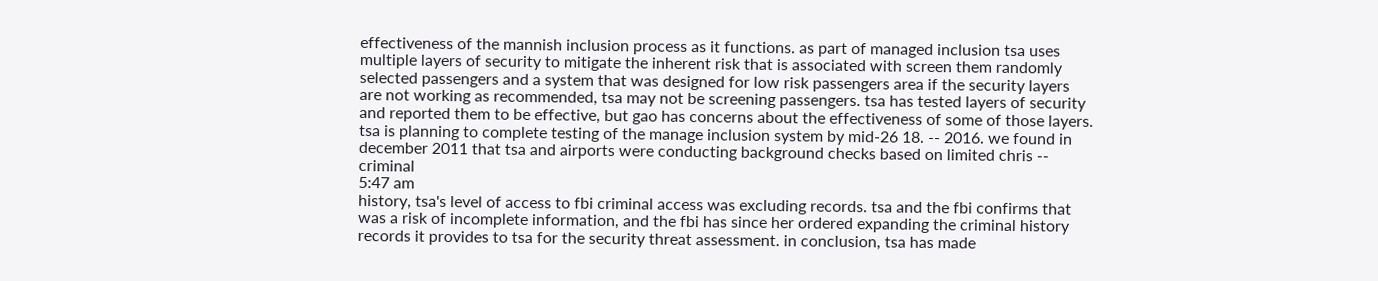effectiveness of the mannish inclusion process as it functions. as part of managed inclusion tsa uses multiple layers of security to mitigate the inherent risk that is associated with screen them randomly selected passengers and a system that was designed for low risk passengers area if the security layers are not working as recommended, tsa may not be screening passengers. tsa has tested layers of security and reported them to be effective, but gao has concerns about the effectiveness of some of those layers. tsa is planning to complete testing of the manage inclusion system by mid-26 18. -- 2016. we found in december 2011 that tsa and airports were conducting background checks based on limited chris -- criminal
5:47 am
history, tsa's level of access to fbi criminal access was excluding records. tsa and the fbi confirms that was a risk of incomplete information, and the fbi has since her ordered expanding the criminal history records it provides to tsa for the security threat assessment. in conclusion, tsa has made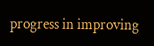progress in improving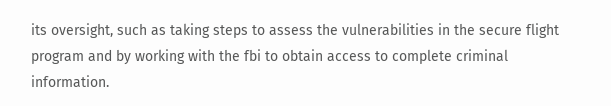its oversight, such as taking steps to assess the vulnerabilities in the secure flight program and by working with the fbi to obtain access to complete criminal information.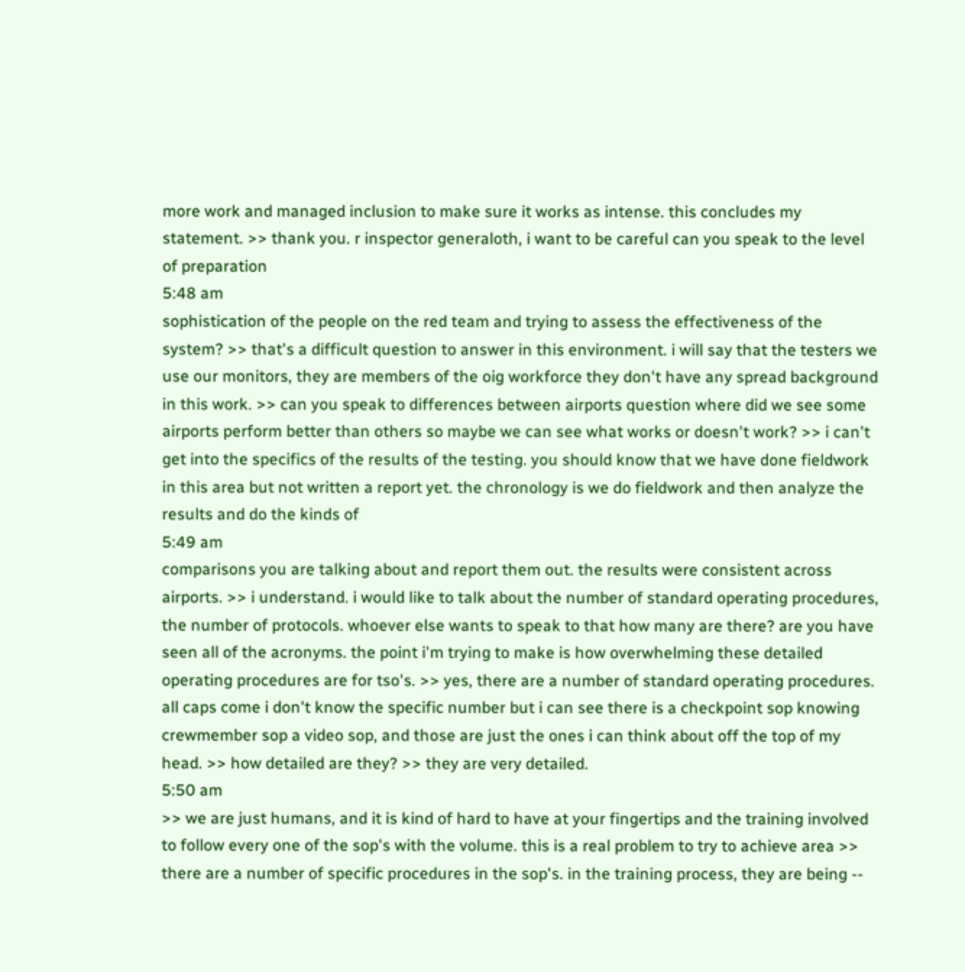more work and managed inclusion to make sure it works as intense. this concludes my statement. >> thank you. r inspector generaloth, i want to be careful can you speak to the level of preparation
5:48 am
sophistication of the people on the red team and trying to assess the effectiveness of the system? >> that's a difficult question to answer in this environment. i will say that the testers we use our monitors, they are members of the oig workforce they don't have any spread background in this work. >> can you speak to differences between airports question where did we see some airports perform better than others so maybe we can see what works or doesn't work? >> i can't get into the specifics of the results of the testing. you should know that we have done fieldwork in this area but not written a report yet. the chronology is we do fieldwork and then analyze the results and do the kinds of
5:49 am
comparisons you are talking about and report them out. the results were consistent across airports. >> i understand. i would like to talk about the number of standard operating procedures, the number of protocols. whoever else wants to speak to that how many are there? are you have seen all of the acronyms. the point i'm trying to make is how overwhelming these detailed operating procedures are for tso's. >> yes, there are a number of standard operating procedures. all caps come i don't know the specific number but i can see there is a checkpoint sop knowing crewmember sop a video sop, and those are just the ones i can think about off the top of my head. >> how detailed are they? >> they are very detailed.
5:50 am
>> we are just humans, and it is kind of hard to have at your fingertips and the training involved to follow every one of the sop's with the volume. this is a real problem to try to achieve area >> there are a number of specific procedures in the sop's. in the training process, they are being --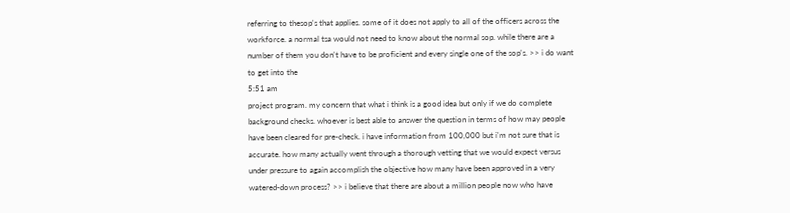referring to thesop's that applies. some of it does not apply to all of the officers across the workforce. a normal tsa would not need to know about the normal sop. while there are a number of them you don't have to be proficient and every single one of the sop's. >> i do want to get into the
5:51 am
project program. my concern that what i think is a good idea but only if we do complete background checks. whoever is best able to answer the question in terms of how may people have been cleared for pre-check. i have information from 100,000 but i'm not sure that is accurate. how many actually went through a thorough vetting that we would expect versus under pressure to again accomplish the objective how many have been approved in a very watered-down process? >> i believe that there are about a million people now who have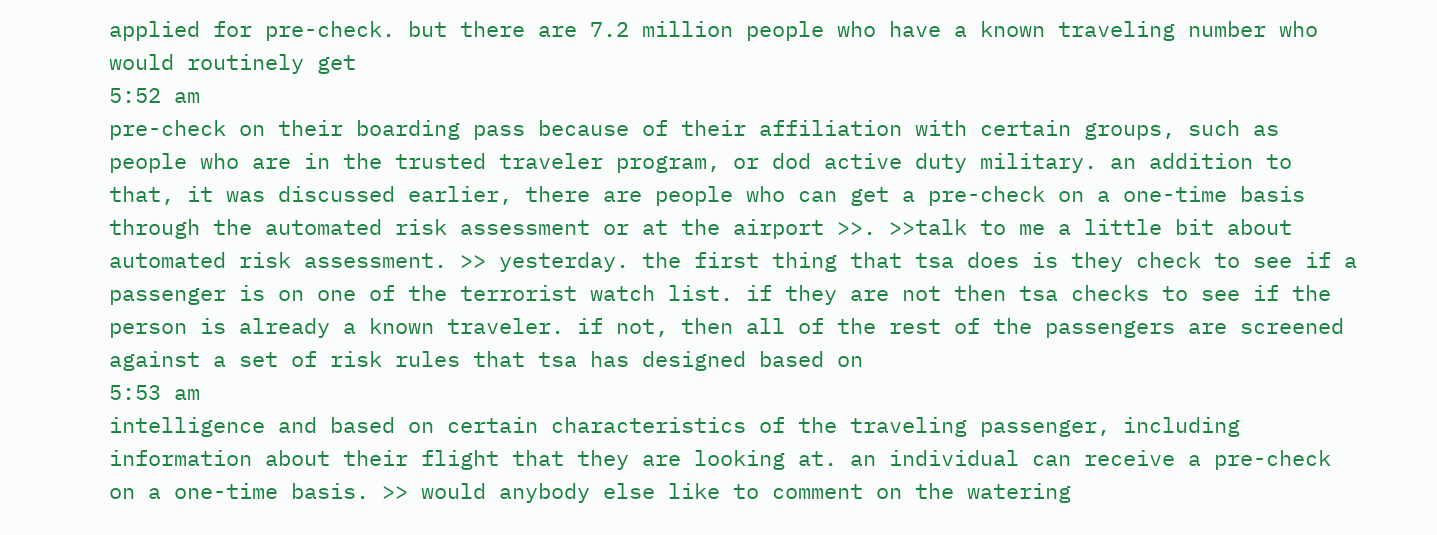applied for pre-check. but there are 7.2 million people who have a known traveling number who would routinely get
5:52 am
pre-check on their boarding pass because of their affiliation with certain groups, such as people who are in the trusted traveler program, or dod active duty military. an addition to that, it was discussed earlier, there are people who can get a pre-check on a one-time basis through the automated risk assessment or at the airport >>. >>talk to me a little bit about automated risk assessment. >> yesterday. the first thing that tsa does is they check to see if a passenger is on one of the terrorist watch list. if they are not then tsa checks to see if the person is already a known traveler. if not, then all of the rest of the passengers are screened against a set of risk rules that tsa has designed based on
5:53 am
intelligence and based on certain characteristics of the traveling passenger, including information about their flight that they are looking at. an individual can receive a pre-check on a one-time basis. >> would anybody else like to comment on the watering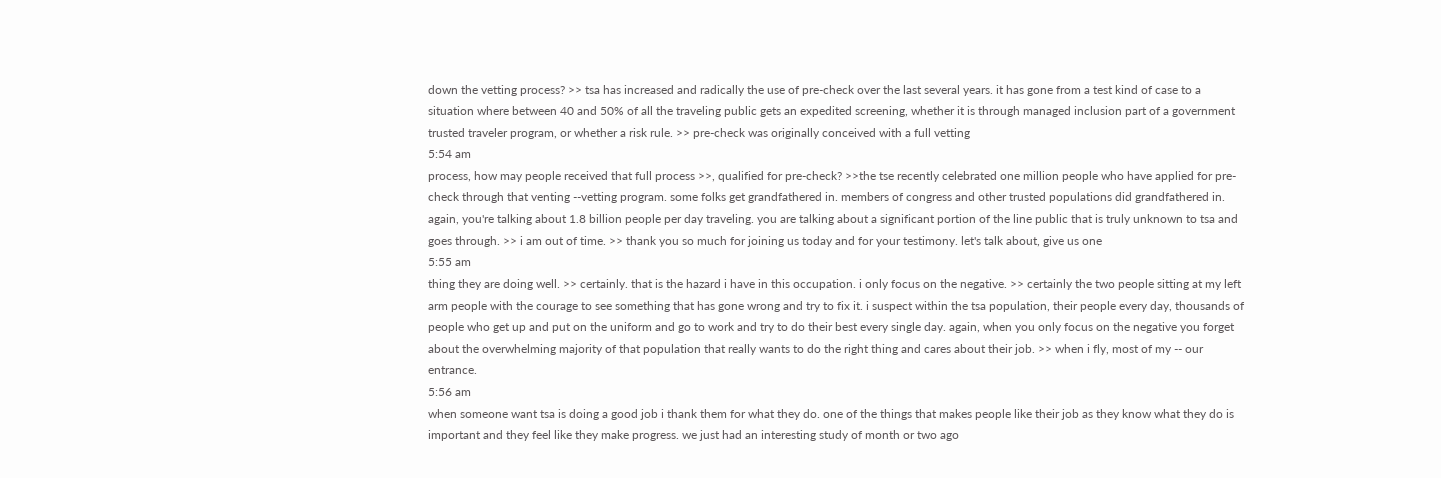down the vetting process? >> tsa has increased and radically the use of pre-check over the last several years. it has gone from a test kind of case to a situation where between 40 and 50% of all the traveling public gets an expedited screening, whether it is through managed inclusion part of a government trusted traveler program, or whether a risk rule. >> pre-check was originally conceived with a full vetting
5:54 am
process, how may people received that full process >>, qualified for pre-check? >>the tse recently celebrated one million people who have applied for pre-check through that venting --vetting program. some folks get grandfathered in. members of congress and other trusted populations did grandfathered in. again, you're talking about 1.8 billion people per day traveling. you are talking about a significant portion of the line public that is truly unknown to tsa and goes through. >> i am out of time. >> thank you so much for joining us today and for your testimony. let's talk about, give us one
5:55 am
thing they are doing well. >> certainly. that is the hazard i have in this occupation. i only focus on the negative. >> certainly the two people sitting at my left arm people with the courage to see something that has gone wrong and try to fix it. i suspect within the tsa population, their people every day, thousands of people who get up and put on the uniform and go to work and try to do their best every single day. again, when you only focus on the negative you forget about the overwhelming majority of that population that really wants to do the right thing and cares about their job. >> when i fly, most of my -- our entrance.
5:56 am
when someone want tsa is doing a good job i thank them for what they do. one of the things that makes people like their job as they know what they do is important and they feel like they make progress. we just had an interesting study of month or two ago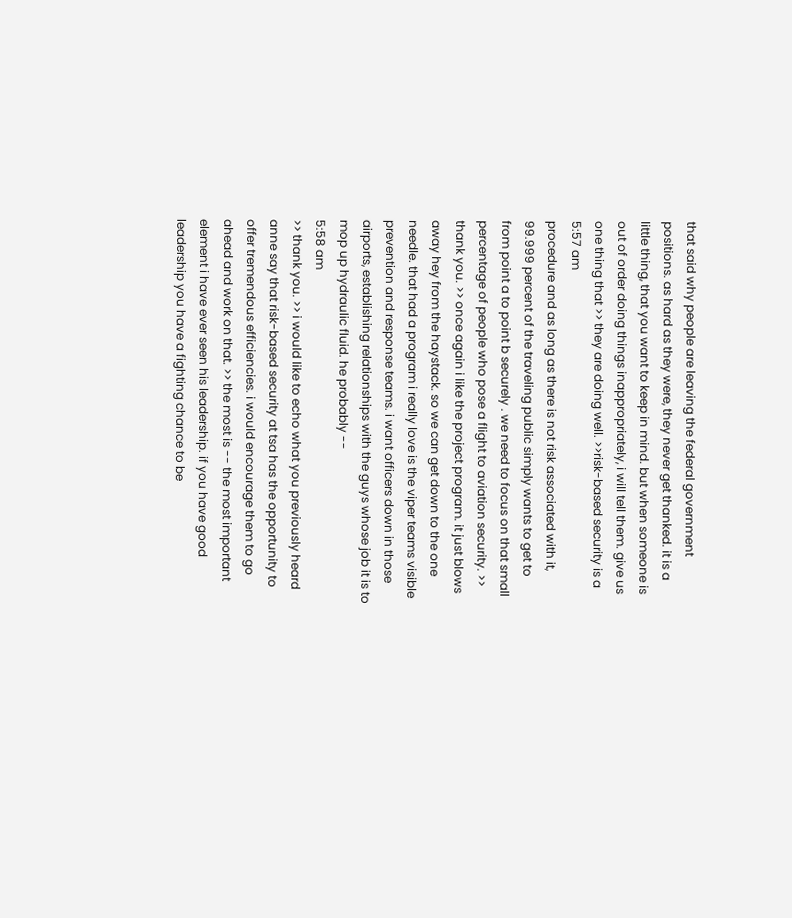that said why people are leaving the federal government positions. as hard as they were, they never get thanked. it is a little thing, that you want to keep in mind. but when someone is out of order doing things inappropriately, i will tell them. give us one thing that >> they are doing well. >>risk-based security is a
5:57 am
procedure and as long as there is not risk associated with it, 99.999 percent of the traveling public simply wants to get to from point a to point b securely . we need to focus on that small percentage of people who pose a flight to aviation security. >> thank you. >> once again i like the project program. it just blows away hey from the haystack. so we can get down to the one needle. that had a program i really love is the viper teams visible prevention and response teams. i want officers down in those airports, establishing relationships with the guys whose job it is to mop up hydraulic fluid. he probably --
5:58 am
>> thank you. >> i would like to echo what you previously heard anne say that risk-based security at tsa has the opportunity to offer tremendous efficiencies. i would encourage them to go ahead and work on that. >> the most is -- the most important element i have ever seen his leadership. if you have good leadership you have a fighting chance to be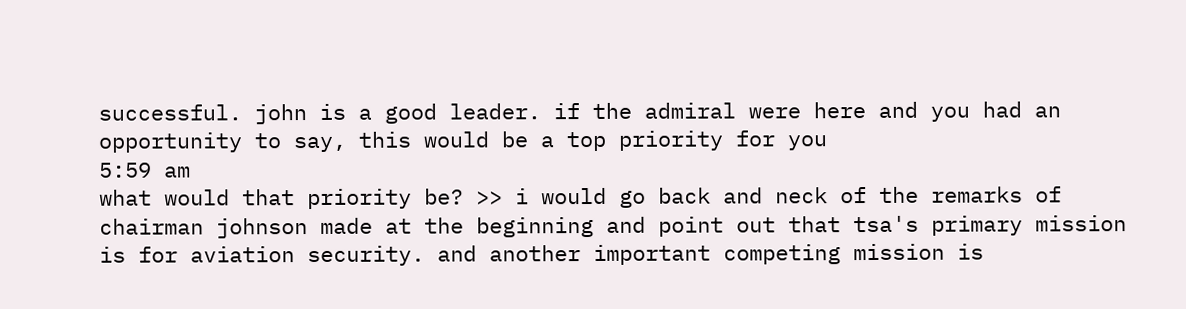successful. john is a good leader. if the admiral were here and you had an opportunity to say, this would be a top priority for you
5:59 am
what would that priority be? >> i would go back and neck of the remarks of chairman johnson made at the beginning and point out that tsa's primary mission is for aviation security. and another important competing mission is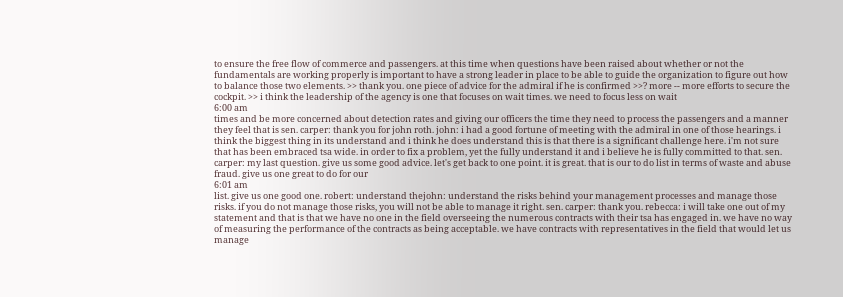to ensure the free flow of commerce and passengers. at this time when questions have been raised about whether or not the fundamentals are working properly is important to have a strong leader in place to be able to guide the organization to figure out how to balance those two elements. >> thank you. one piece of advice for the admiral if he is confirmed >>? more -- more efforts to secure the cockpit. >> i think the leadership of the agency is one that focuses on wait times. we need to focus less on wait
6:00 am
times and be more concerned about detection rates and giving our officers the time they need to process the passengers and a manner they feel that is sen. carper: thank you for john roth. john: i had a good fortune of meeting with the admiral in one of those hearings. i think the biggest thing in its understand and i think he does understand this is that there is a significant challenge here. i'm not sure that has been embraced tsa wide. in order to fix a problem, yet the fully understand it and i believe he is fully committed to that. sen. carper: my last question. give us some good advice. let's get back to one point. it is great. that is our to do list in terms of waste and abuse fraud. give us one great to do for our
6:01 am
list. give us one good one. robert: understand thejohn: understand the risks behind your management processes and manage those risks. if you do not manage those risks, you will not be able to manage it right. sen. carper: thank you. rebecca: i will take one out of my statement and that is that we have no one in the field overseeing the numerous contracts with their tsa has engaged in. we have no way of measuring the performance of the contracts as being acceptable. we have contracts with representatives in the field that would let us manage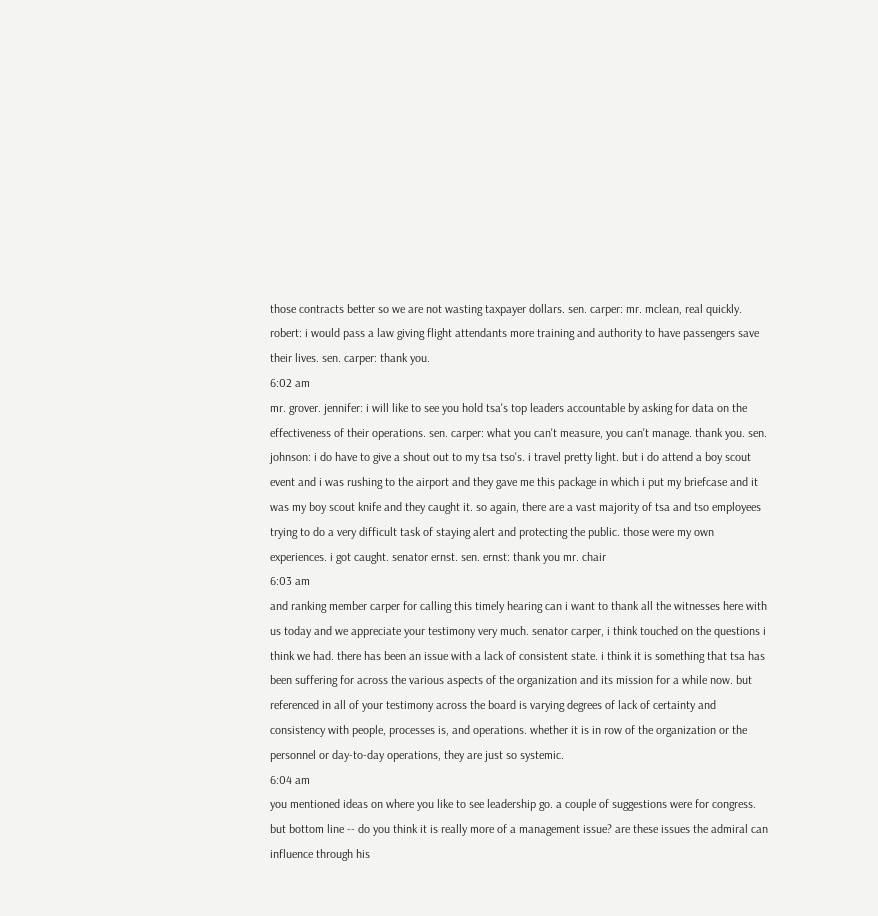those contracts better so we are not wasting taxpayer dollars. sen. carper: mr. mclean, real quickly. robert: i would pass a law giving flight attendants more training and authority to have passengers save their lives. sen. carper: thank you.
6:02 am
mr. grover. jennifer: i will like to see you hold tsa's top leaders accountable by asking for data on the effectiveness of their operations. sen. carper: what you can't measure, you can't manage. thank you. sen. johnson: i do have to give a shout out to my tsa tso's. i travel pretty light. but i do attend a boy scout event and i was rushing to the airport and they gave me this package in which i put my briefcase and it was my boy scout knife and they caught it. so again, there are a vast majority of tsa and tso employees trying to do a very difficult task of staying alert and protecting the public. those were my own experiences. i got caught. senator ernst. sen. ernst: thank you mr. chair
6:03 am
and ranking member carper for calling this timely hearing can i want to thank all the witnesses here with us today and we appreciate your testimony very much. senator carper, i think touched on the questions i think we had. there has been an issue with a lack of consistent state. i think it is something that tsa has been suffering for across the various aspects of the organization and its mission for a while now. but referenced in all of your testimony across the board is varying degrees of lack of certainty and consistency with people, processes is, and operations. whether it is in row of the organization or the personnel or day-to-day operations, they are just so systemic.
6:04 am
you mentioned ideas on where you like to see leadership go. a couple of suggestions were for congress. but bottom line -- do you think it is really more of a management issue? are these issues the admiral can influence through his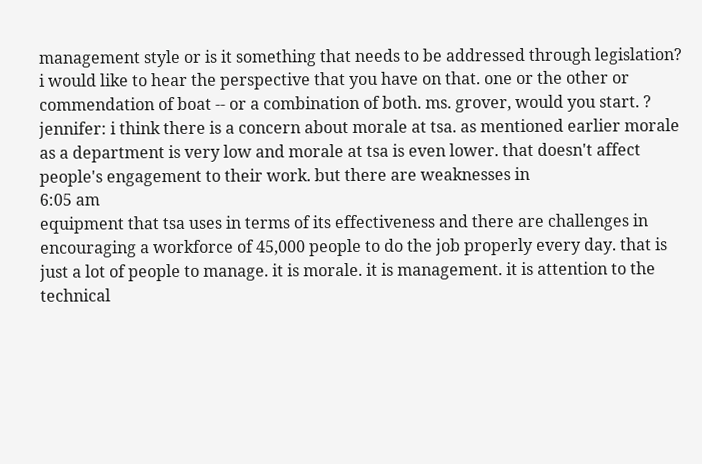management style or is it something that needs to be addressed through legislation? i would like to hear the perspective that you have on that. one or the other or commendation of boat -- or a combination of both. ms. grover, would you start. ? jennifer: i think there is a concern about morale at tsa. as mentioned earlier morale as a department is very low and morale at tsa is even lower. that doesn't affect people's engagement to their work. but there are weaknesses in
6:05 am
equipment that tsa uses in terms of its effectiveness and there are challenges in encouraging a workforce of 45,000 people to do the job properly every day. that is just a lot of people to manage. it is morale. it is management. it is attention to the technical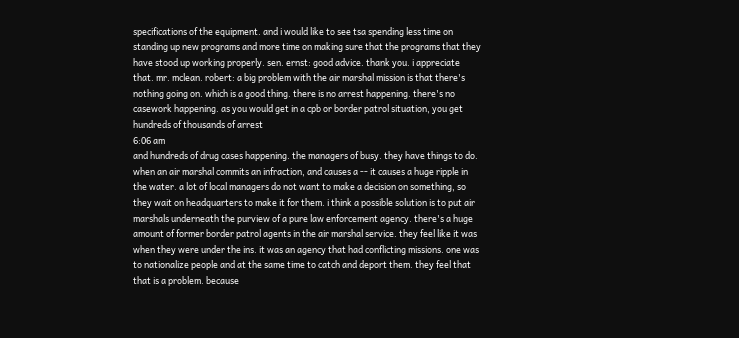specifications of the equipment. and i would like to see tsa spending less time on standing up new programs and more time on making sure that the programs that they have stood up working properly. sen. ernst: good advice. thank you. i appreciate that. mr. mclean. robert: a big problem with the air marshal mission is that there's nothing going on. which is a good thing. there is no arrest happening. there's no casework happening. as you would get in a cpb or border patrol situation, you get hundreds of thousands of arrest
6:06 am
and hundreds of drug cases happening. the managers of busy. they have things to do. when an air marshal commits an infraction, and causes a -- it causes a huge ripple in the water. a lot of local managers do not want to make a decision on something, so they wait on headquarters to make it for them. i think a possible solution is to put air marshals underneath the purview of a pure law enforcement agency. there's a huge amount of former border patrol agents in the air marshal service. they feel like it was when they were under the ins. it was an agency that had conflicting missions. one was to nationalize people and at the same time to catch and deport them. they feel that that is a problem. because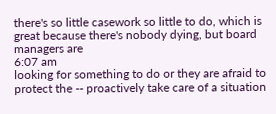there's so little casework so little to do, which is great because there's nobody dying, but board managers are
6:07 am
looking for something to do or they are afraid to protect the -- proactively take care of a situation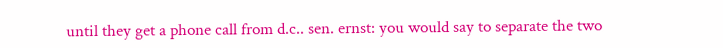until they get a phone call from d.c.. sen. ernst: you would say to separate the two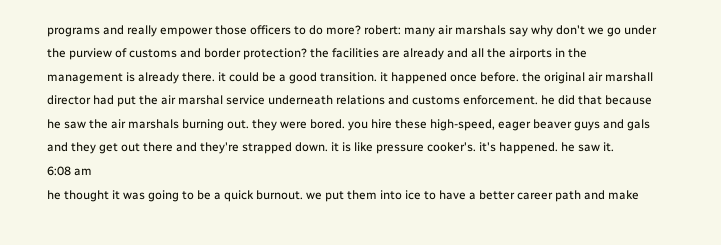programs and really empower those officers to do more? robert: many air marshals say why don't we go under the purview of customs and border protection? the facilities are already and all the airports in the management is already there. it could be a good transition. it happened once before. the original air marshall director had put the air marshal service underneath relations and customs enforcement. he did that because he saw the air marshals burning out. they were bored. you hire these high-speed, eager beaver guys and gals and they get out there and they're strapped down. it is like pressure cooker's. it's happened. he saw it.
6:08 am
he thought it was going to be a quick burnout. we put them into ice to have a better career path and make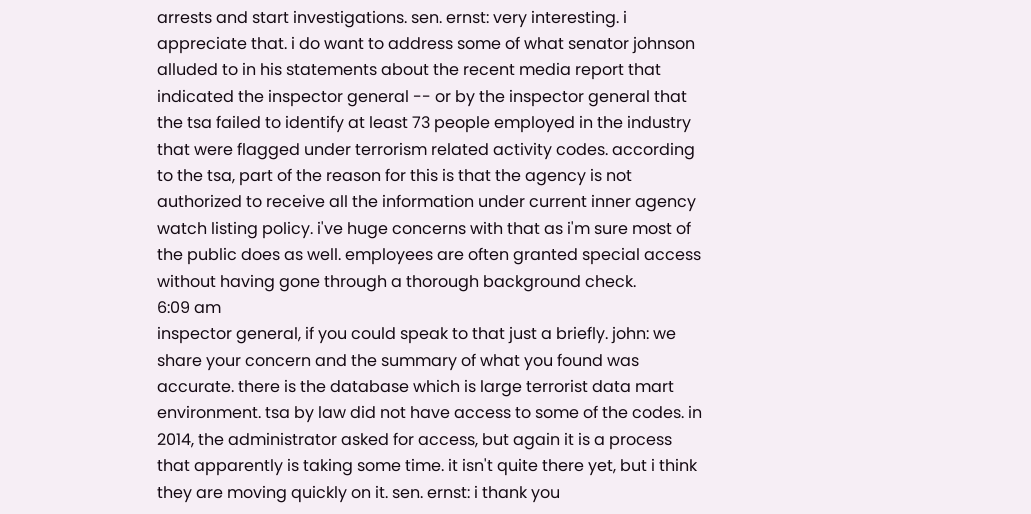arrests and start investigations. sen. ernst: very interesting. i appreciate that. i do want to address some of what senator johnson alluded to in his statements about the recent media report that indicated the inspector general -- or by the inspector general that the tsa failed to identify at least 73 people employed in the industry that were flagged under terrorism related activity codes. according to the tsa, part of the reason for this is that the agency is not authorized to receive all the information under current inner agency watch listing policy. i've huge concerns with that as i'm sure most of the public does as well. employees are often granted special access without having gone through a thorough background check.
6:09 am
inspector general, if you could speak to that just a briefly. john: we share your concern and the summary of what you found was accurate. there is the database which is large terrorist data mart environment. tsa by law did not have access to some of the codes. in 2014, the administrator asked for access, but again it is a process that apparently is taking some time. it isn't quite there yet, but i think they are moving quickly on it. sen. ernst: i thank you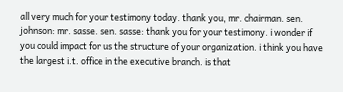all very much for your testimony today. thank you, mr. chairman. sen. johnson: mr. sasse. sen. sasse: thank you for your testimony. i wonder if you could impact for us the structure of your organization. i think you have the largest i.t. office in the executive branch. is that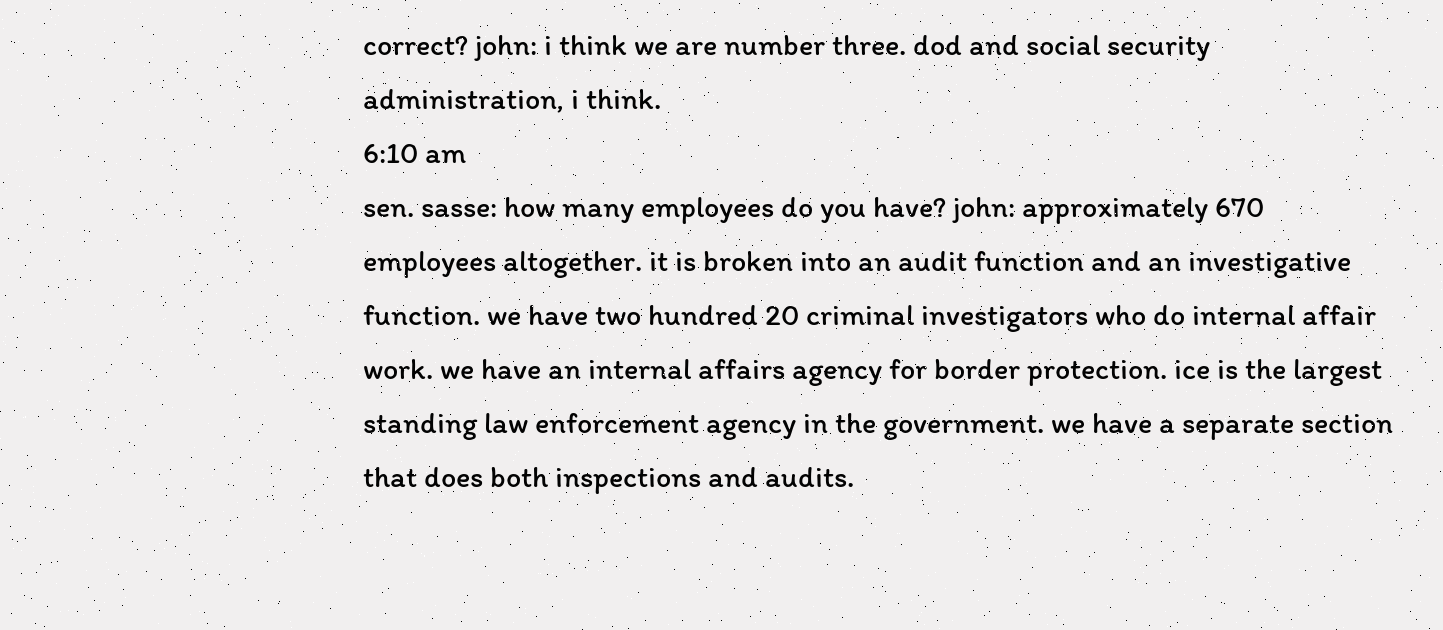correct? john: i think we are number three. dod and social security administration, i think.
6:10 am
sen. sasse: how many employees do you have? john: approximately 670 employees altogether. it is broken into an audit function and an investigative function. we have two hundred 20 criminal investigators who do internal affair work. we have an internal affairs agency for border protection. ice is the largest standing law enforcement agency in the government. we have a separate section that does both inspections and audits.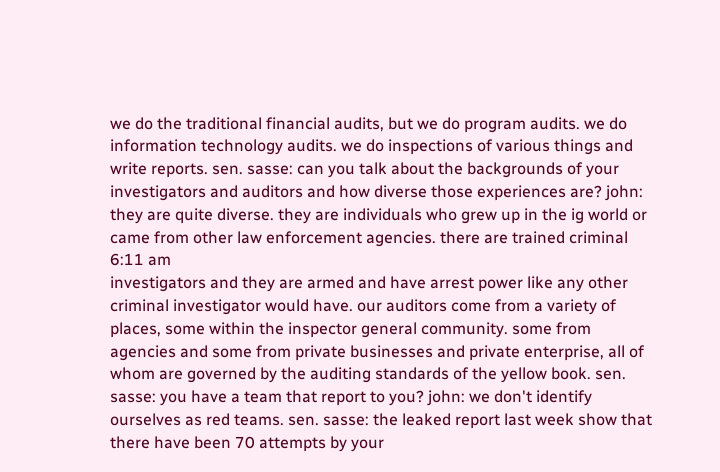we do the traditional financial audits, but we do program audits. we do information technology audits. we do inspections of various things and write reports. sen. sasse: can you talk about the backgrounds of your investigators and auditors and how diverse those experiences are? john: they are quite diverse. they are individuals who grew up in the ig world or came from other law enforcement agencies. there are trained criminal
6:11 am
investigators and they are armed and have arrest power like any other criminal investigator would have. our auditors come from a variety of places, some within the inspector general community. some from agencies and some from private businesses and private enterprise, all of whom are governed by the auditing standards of the yellow book. sen. sasse: you have a team that report to you? john: we don't identify ourselves as red teams. sen. sasse: the leaked report last week show that there have been 70 attempts by your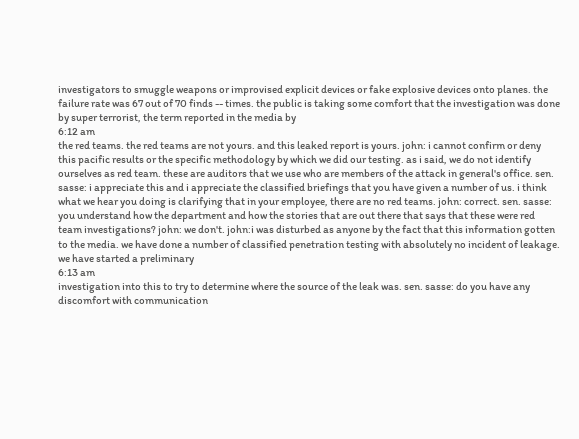investigators to smuggle weapons or improvised explicit devices or fake explosive devices onto planes. the failure rate was 67 out of 70 finds -- times. the public is taking some comfort that the investigation was done by super terrorist, the term reported in the media by
6:12 am
the red teams. the red teams are not yours. and this leaked report is yours. john: i cannot confirm or deny this pacific results or the specific methodology by which we did our testing. as i said, we do not identify ourselves as red team. these are auditors that we use who are members of the attack in general's office. sen. sasse: i appreciate this and i appreciate the classified briefings that you have given a number of us. i think what we hear you doing is clarifying that in your employee, there are no red teams. john: correct. sen. sasse: you understand how the department and how the stories that are out there that says that these were red team investigations? john: we don't. john:i was disturbed as anyone by the fact that this information gotten to the media. we have done a number of classified penetration testing with absolutely no incident of leakage. we have started a preliminary
6:13 am
investigation into this to try to determine where the source of the leak was. sen. sasse: do you have any discomfort with communication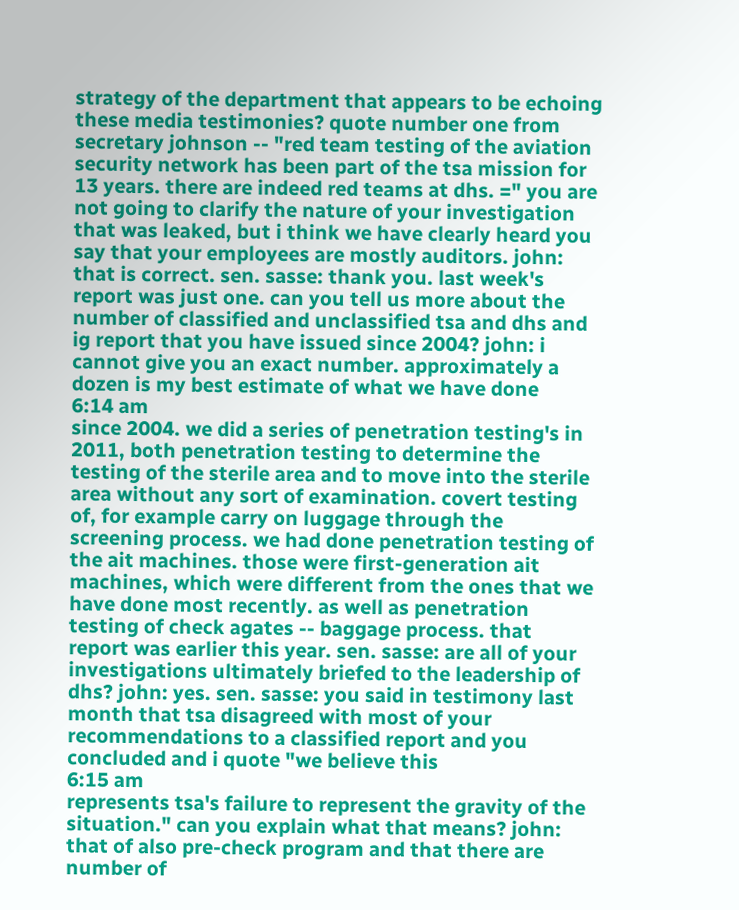strategy of the department that appears to be echoing these media testimonies? quote number one from secretary johnson -- "red team testing of the aviation security network has been part of the tsa mission for 13 years. there are indeed red teams at dhs. =" you are not going to clarify the nature of your investigation that was leaked, but i think we have clearly heard you say that your employees are mostly auditors. john: that is correct. sen. sasse: thank you. last week's report was just one. can you tell us more about the number of classified and unclassified tsa and dhs and ig report that you have issued since 2004? john: i cannot give you an exact number. approximately a dozen is my best estimate of what we have done
6:14 am
since 2004. we did a series of penetration testing's in 2011, both penetration testing to determine the testing of the sterile area and to move into the sterile area without any sort of examination. covert testing of, for example carry on luggage through the screening process. we had done penetration testing of the ait machines. those were first-generation ait machines, which were different from the ones that we have done most recently. as well as penetration testing of check agates -- baggage process. that report was earlier this year. sen. sasse: are all of your investigations ultimately briefed to the leadership of dhs? john: yes. sen. sasse: you said in testimony last month that tsa disagreed with most of your recommendations to a classified report and you concluded and i quote "we believe this
6:15 am
represents tsa's failure to represent the gravity of the situation." can you explain what that means? john: that of also pre-check program and that there are number of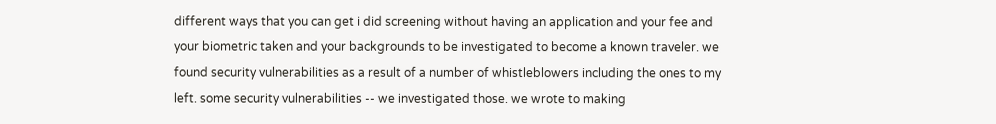different ways that you can get i did screening without having an application and your fee and your biometric taken and your backgrounds to be investigated to become a known traveler. we found security vulnerabilities as a result of a number of whistleblowers including the ones to my left. some security vulnerabilities -- we investigated those. we wrote to making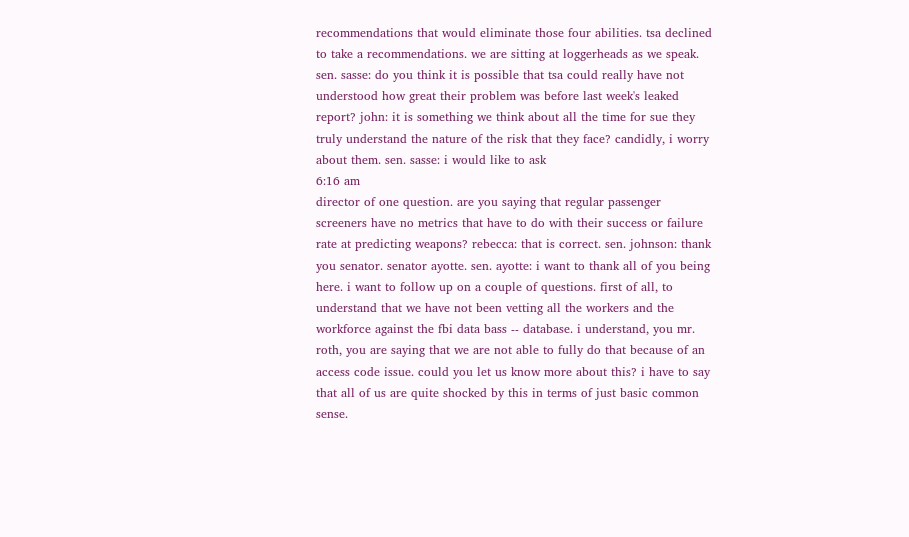recommendations that would eliminate those four abilities. tsa declined to take a recommendations. we are sitting at loggerheads as we speak. sen. sasse: do you think it is possible that tsa could really have not understood how great their problem was before last week's leaked report? john: it is something we think about all the time for sue they truly understand the nature of the risk that they face? candidly, i worry about them. sen. sasse: i would like to ask
6:16 am
director of one question. are you saying that regular passenger screeners have no metrics that have to do with their success or failure rate at predicting weapons? rebecca: that is correct. sen. johnson: thank you senator. senator ayotte. sen. ayotte: i want to thank all of you being here. i want to follow up on a couple of questions. first of all, to understand that we have not been vetting all the workers and the workforce against the fbi data bass -- database. i understand, you mr. roth, you are saying that we are not able to fully do that because of an access code issue. could you let us know more about this? i have to say that all of us are quite shocked by this in terms of just basic common sense.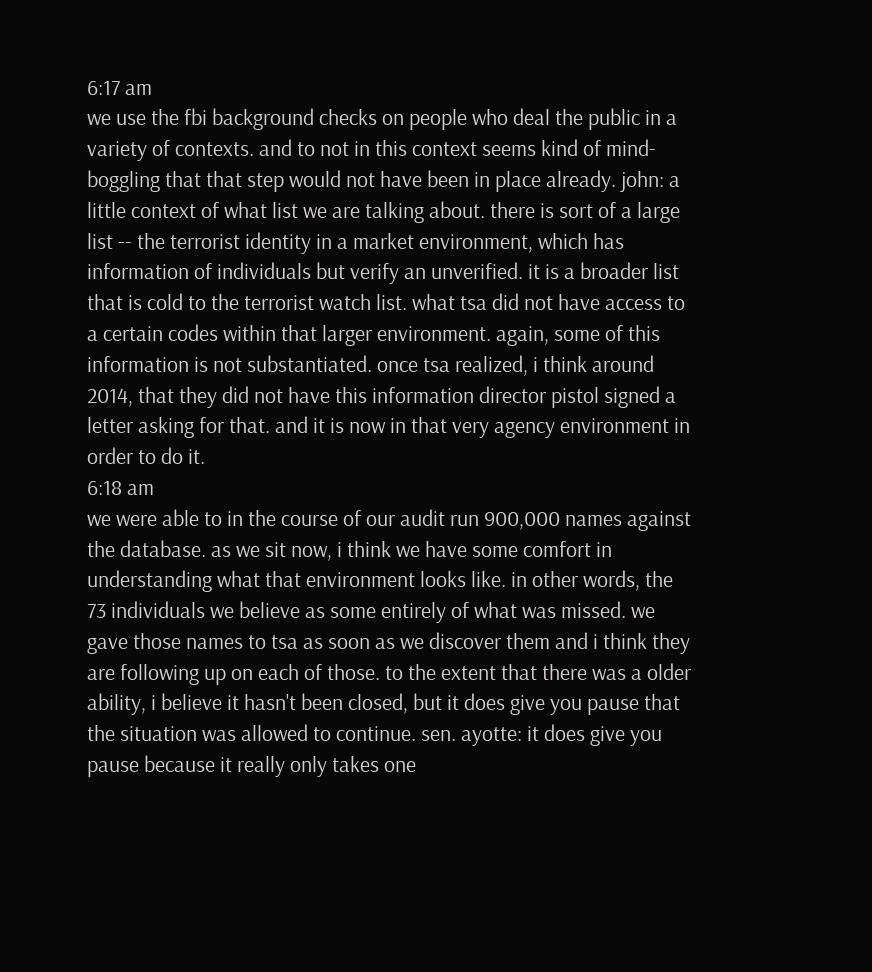6:17 am
we use the fbi background checks on people who deal the public in a variety of contexts. and to not in this context seems kind of mind-boggling that that step would not have been in place already. john: a little context of what list we are talking about. there is sort of a large list -- the terrorist identity in a market environment, which has information of individuals but verify an unverified. it is a broader list that is cold to the terrorist watch list. what tsa did not have access to a certain codes within that larger environment. again, some of this information is not substantiated. once tsa realized, i think around 2014, that they did not have this information director pistol signed a letter asking for that. and it is now in that very agency environment in order to do it.
6:18 am
we were able to in the course of our audit run 900,000 names against the database. as we sit now, i think we have some comfort in understanding what that environment looks like. in other words, the 73 individuals we believe as some entirely of what was missed. we gave those names to tsa as soon as we discover them and i think they are following up on each of those. to the extent that there was a older ability, i believe it hasn't been closed, but it does give you pause that the situation was allowed to continue. sen. ayotte: it does give you pause because it really only takes one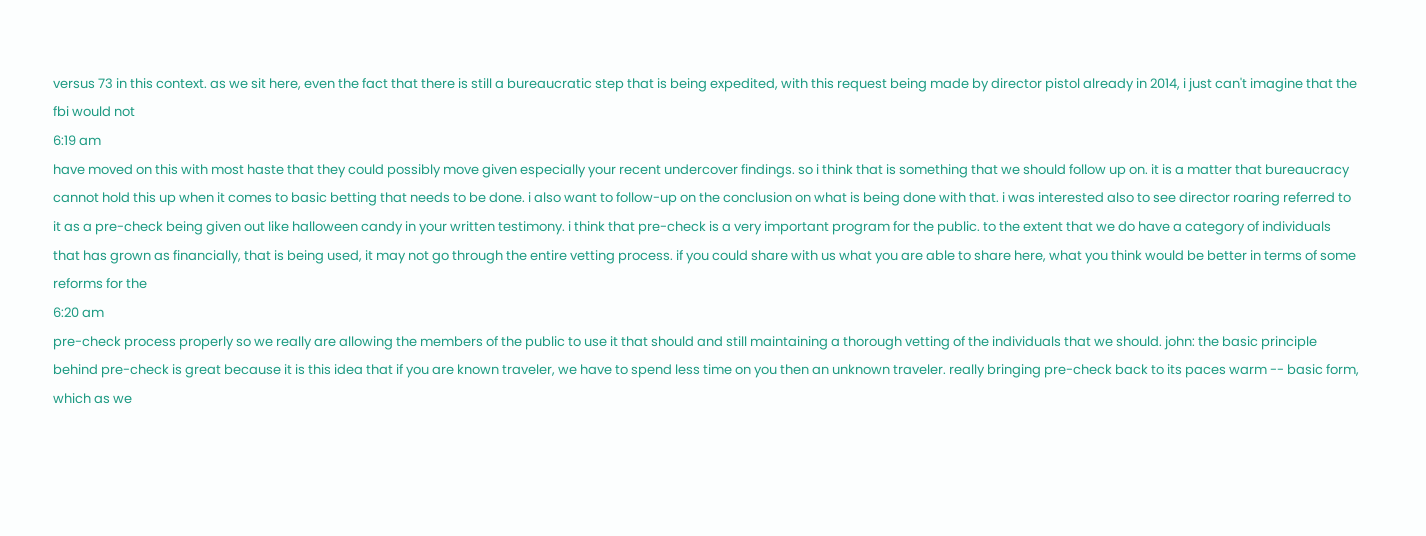versus 73 in this context. as we sit here, even the fact that there is still a bureaucratic step that is being expedited, with this request being made by director pistol already in 2014, i just can't imagine that the fbi would not
6:19 am
have moved on this with most haste that they could possibly move given especially your recent undercover findings. so i think that is something that we should follow up on. it is a matter that bureaucracy cannot hold this up when it comes to basic betting that needs to be done. i also want to follow-up on the conclusion on what is being done with that. i was interested also to see director roaring referred to it as a pre-check being given out like halloween candy in your written testimony. i think that pre-check is a very important program for the public. to the extent that we do have a category of individuals that has grown as financially, that is being used, it may not go through the entire vetting process. if you could share with us what you are able to share here, what you think would be better in terms of some reforms for the
6:20 am
pre-check process properly so we really are allowing the members of the public to use it that should and still maintaining a thorough vetting of the individuals that we should. john: the basic principle behind pre-check is great because it is this idea that if you are known traveler, we have to spend less time on you then an unknown traveler. really bringing pre-check back to its paces warm -- basic form, which as we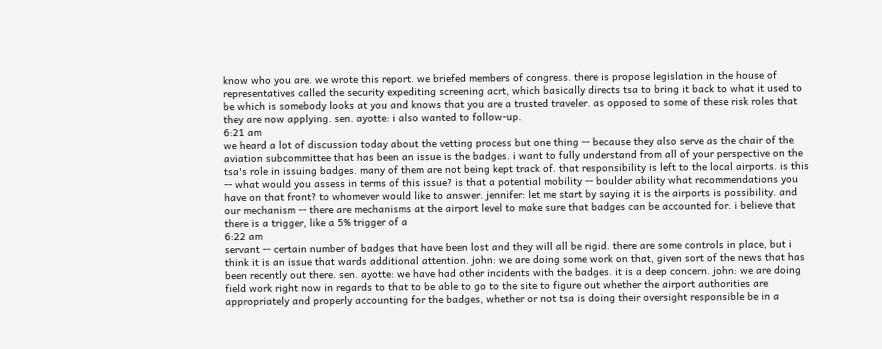know who you are. we wrote this report. we briefed members of congress. there is propose legislation in the house of representatives called the security expediting screening acrt, which basically directs tsa to bring it back to what it used to be which is somebody looks at you and knows that you are a trusted traveler. as opposed to some of these risk roles that they are now applying. sen. ayotte: i also wanted to follow-up.
6:21 am
we heard a lot of discussion today about the vetting process but one thing -- because they also serve as the chair of the aviation subcommittee that has been an issue is the badges. i want to fully understand from all of your perspective on the tsa's role in issuing badges. many of them are not being kept track of. that responsibility is left to the local airports. is this -- what would you assess in terms of this issue? is that a potential mobility -- boulder ability what recommendations you have on that front? to whomever would like to answer. jennifer: let me start by saying it is the airports is possibility. and our mechanism -- there are mechanisms at the airport level to make sure that badges can be accounted for. i believe that there is a trigger, like a 5% trigger of a
6:22 am
servant -- certain number of badges that have been lost and they will all be rigid. there are some controls in place, but i think it is an issue that wards additional attention. john: we are doing some work on that, given sort of the news that has been recently out there. sen. ayotte: we have had other incidents with the badges. it is a deep concern. john: we are doing field work right now in regards to that to be able to go to the site to figure out whether the airport authorities are appropriately and properly accounting for the badges, whether or not tsa is doing their oversight responsible be in a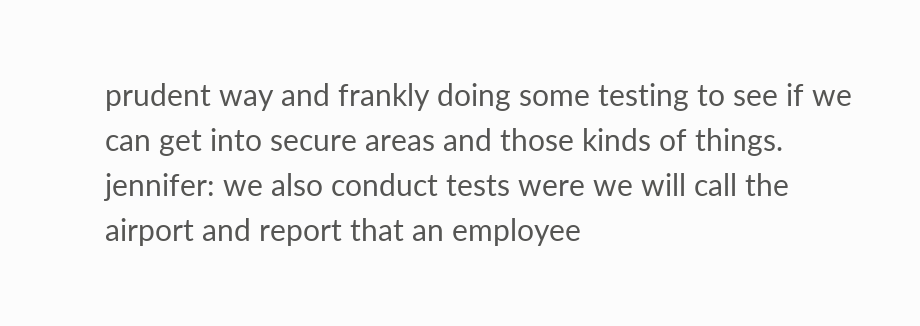prudent way and frankly doing some testing to see if we can get into secure areas and those kinds of things. jennifer: we also conduct tests were we will call the airport and report that an employee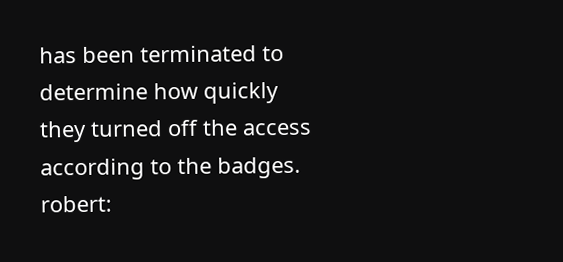has been terminated to determine how quickly they turned off the access according to the badges. robert: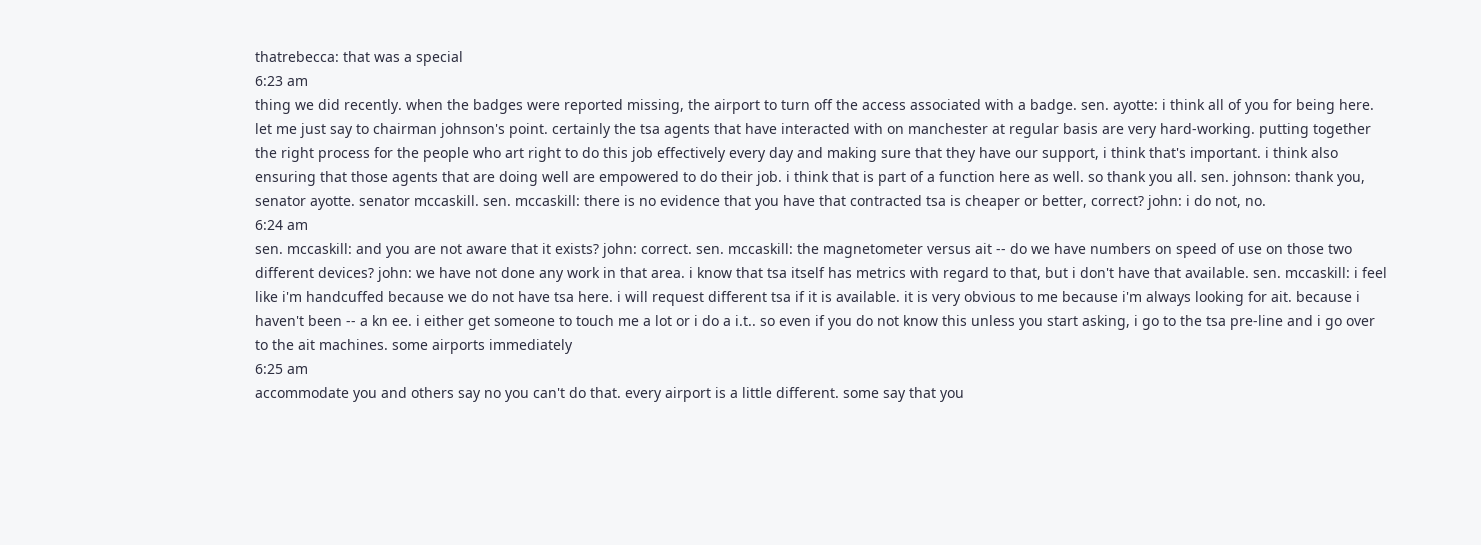thatrebecca: that was a special
6:23 am
thing we did recently. when the badges were reported missing, the airport to turn off the access associated with a badge. sen. ayotte: i think all of you for being here. let me just say to chairman johnson's point. certainly the tsa agents that have interacted with on manchester at regular basis are very hard-working. putting together the right process for the people who art right to do this job effectively every day and making sure that they have our support, i think that's important. i think also ensuring that those agents that are doing well are empowered to do their job. i think that is part of a function here as well. so thank you all. sen. johnson: thank you, senator ayotte. senator mccaskill. sen. mccaskill: there is no evidence that you have that contracted tsa is cheaper or better, correct? john: i do not, no.
6:24 am
sen. mccaskill: and you are not aware that it exists? john: correct. sen. mccaskill: the magnetometer versus ait -- do we have numbers on speed of use on those two different devices? john: we have not done any work in that area. i know that tsa itself has metrics with regard to that, but i don't have that available. sen. mccaskill: i feel like i'm handcuffed because we do not have tsa here. i will request different tsa if it is available. it is very obvious to me because i'm always looking for ait. because i haven't been -- a kn ee. i either get someone to touch me a lot or i do a i.t.. so even if you do not know this unless you start asking, i go to the tsa pre-line and i go over to the ait machines. some airports immediately
6:25 am
accommodate you and others say no you can't do that. every airport is a little different. some say that you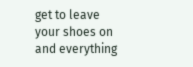get to leave your shoes on and everything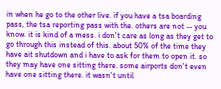in when he go to the other live. if you have a tsa boarding pass, the tsa reporting pass with the. others are not -- you know. it is kind of a mess. i don't care as long as they get to go through this instead of this. about 50% of the time they have ait shutdown and i have to ask for them to open it. so they may have one sitting there. some airports don't even have one sitting there. it wasn't until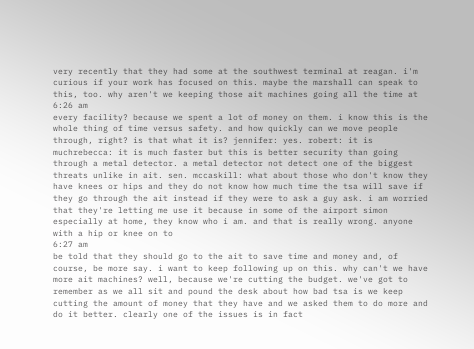very recently that they had some at the southwest terminal at reagan. i'm curious if your work has focused on this. maybe the marshall can speak to this, too. why aren't we keeping those ait machines going all the time at
6:26 am
every facility? because we spent a lot of money on them. i know this is the whole thing of time versus safety. and how quickly can we move people through, right? is that what it is? jennifer: yes. robert: it is muchrebecca: it is much faster but this is better security than going through a metal detector. a metal detector not detect one of the biggest threats unlike in ait. sen. mccaskill: what about those who don't know they have knees or hips and they do not know how much time the tsa will save if they go through the ait instead if they were to ask a guy ask. i am worried that they're letting me use it because in some of the airport simon especially at home, they know who i am. and that is really wrong. anyone with a hip or knee on to
6:27 am
be told that they should go to the ait to save time and money and, of course, be more say. i want to keep following up on this. why can't we have more ait machines? well, because we're cutting the budget. we've got to remember as we all sit and pound the desk about how bad tsa is we keep cutting the amount of money that they have and we asked them to do more and do it better. clearly one of the issues is in fact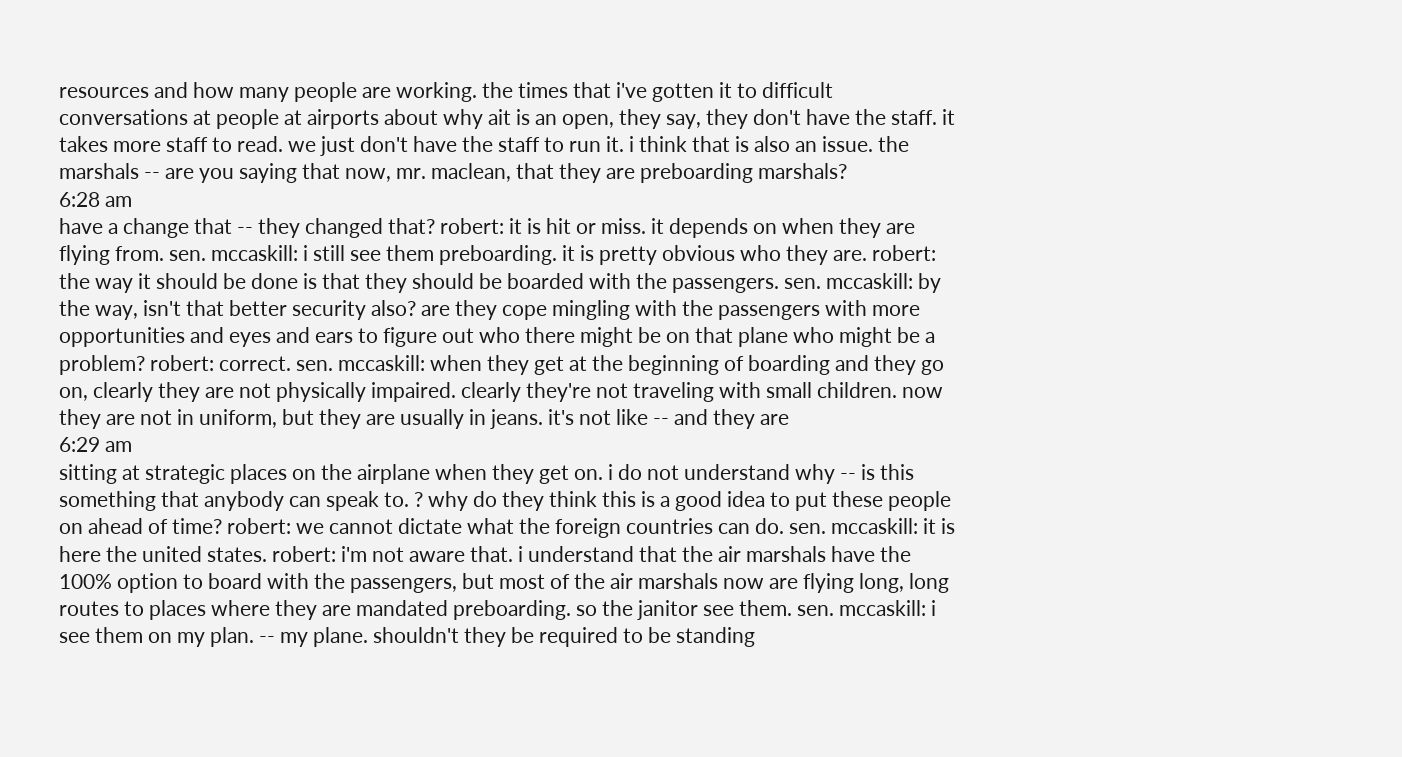resources and how many people are working. the times that i've gotten it to difficult conversations at people at airports about why ait is an open, they say, they don't have the staff. it takes more staff to read. we just don't have the staff to run it. i think that is also an issue. the marshals -- are you saying that now, mr. maclean, that they are preboarding marshals?
6:28 am
have a change that -- they changed that? robert: it is hit or miss. it depends on when they are flying from. sen. mccaskill: i still see them preboarding. it is pretty obvious who they are. robert: the way it should be done is that they should be boarded with the passengers. sen. mccaskill: by the way, isn't that better security also? are they cope mingling with the passengers with more opportunities and eyes and ears to figure out who there might be on that plane who might be a problem? robert: correct. sen. mccaskill: when they get at the beginning of boarding and they go on, clearly they are not physically impaired. clearly they're not traveling with small children. now they are not in uniform, but they are usually in jeans. it's not like -- and they are
6:29 am
sitting at strategic places on the airplane when they get on. i do not understand why -- is this something that anybody can speak to. ? why do they think this is a good idea to put these people on ahead of time? robert: we cannot dictate what the foreign countries can do. sen. mccaskill: it is here the united states. robert: i'm not aware that. i understand that the air marshals have the 100% option to board with the passengers, but most of the air marshals now are flying long, long routes to places where they are mandated preboarding. so the janitor see them. sen. mccaskill: i see them on my plan. -- my plane. shouldn't they be required to be standing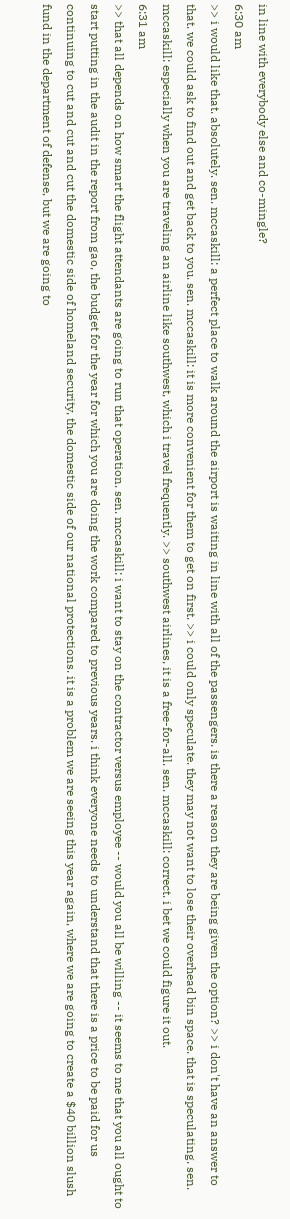in line with everybody else and co-mingle?
6:30 am
>> i would like that. absolutely. sen. mccaskill: a perfect place to walk around the airport is waiting in line with all of the passengers. is there a reason they are being given the option? >> i don't have an answer to that. we could ask to find out and get back to you. sen. mccaskill: it is more convenient for them to get on first. >> i could only speculate. they may not want to lose their overhead bin space. that is speculating. sen. mccaskill: especially when you are traveling an airline like southwest, which i travel frequently. >> southwest airlines, it is a free-for-all. sen. mccaskill: correct. i bet we could figure it out.
6:31 am
>> that all depends on how smart the flight attendants are going to run that operation. sen. mccaskill: i want to stay on the contractor versus employee -- would you all be willing -- it seems to me that you all ought to start putting in the audit in the report from gao, the budget for the year for which you are doing the work compared to previous years. i think everyone needs to understand that there is a price to be paid for us continuing to cut and cut and cut the domestic side of homeland security, the domestic side of our national protections. it is a problem we are seeing this year again, where we are going to create a $40 billion slush fund in the department of defense, but we are going to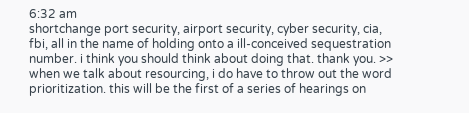6:32 am
shortchange port security, airport security, cyber security, cia, fbi, all in the name of holding onto a ill-conceived sequestration number. i think you should think about doing that. thank you. >> when we talk about resourcing, i do have to throw out the word prioritization. this will be the first of a series of hearings on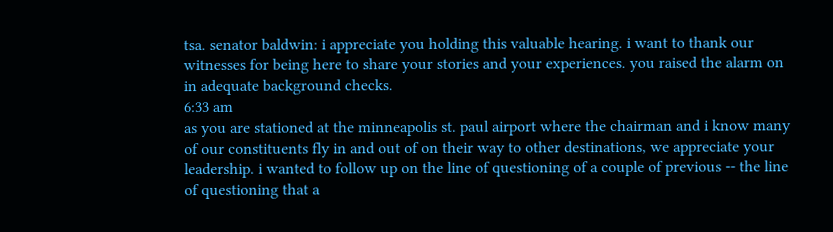tsa. senator baldwin: i appreciate you holding this valuable hearing. i want to thank our witnesses for being here to share your stories and your experiences. you raised the alarm on in adequate background checks.
6:33 am
as you are stationed at the minneapolis st. paul airport where the chairman and i know many of our constituents fly in and out of on their way to other destinations, we appreciate your leadership. i wanted to follow up on the line of questioning of a couple of previous -- the line of questioning that a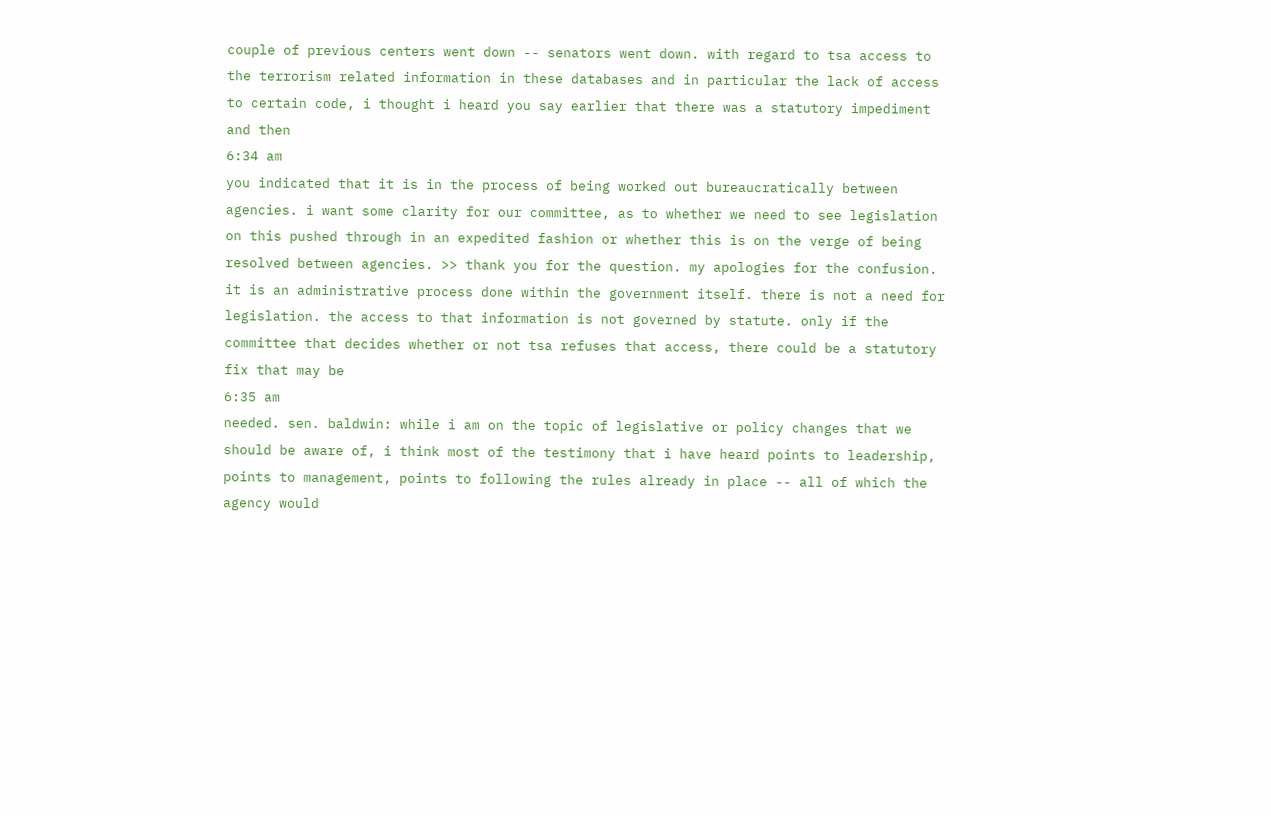couple of previous centers went down -- senators went down. with regard to tsa access to the terrorism related information in these databases and in particular the lack of access to certain code, i thought i heard you say earlier that there was a statutory impediment and then
6:34 am
you indicated that it is in the process of being worked out bureaucratically between agencies. i want some clarity for our committee, as to whether we need to see legislation on this pushed through in an expedited fashion or whether this is on the verge of being resolved between agencies. >> thank you for the question. my apologies for the confusion. it is an administrative process done within the government itself. there is not a need for legislation. the access to that information is not governed by statute. only if the committee that decides whether or not tsa refuses that access, there could be a statutory fix that may be
6:35 am
needed. sen. baldwin: while i am on the topic of legislative or policy changes that we should be aware of, i think most of the testimony that i have heard points to leadership, points to management, points to following the rules already in place -- all of which the agency would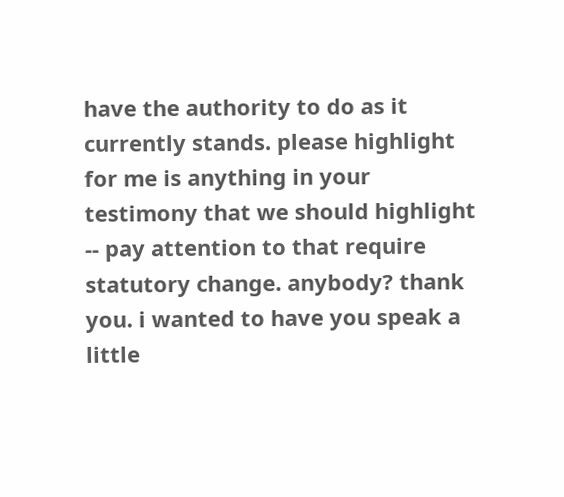have the authority to do as it currently stands. please highlight for me is anything in your testimony that we should highlight -- pay attention to that require statutory change. anybody? thank you. i wanted to have you speak a little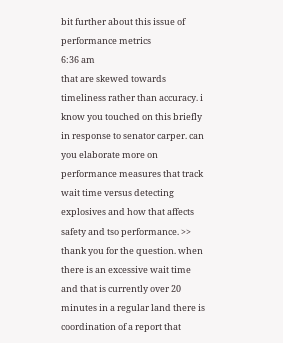bit further about this issue of performance metrics
6:36 am
that are skewed towards timeliness rather than accuracy. i know you touched on this briefly in response to senator carper. can you elaborate more on performance measures that track wait time versus detecting explosives and how that affects safety and tso performance. >> thank you for the question. when there is an excessive wait time and that is currently over 20 minutes in a regular land there is coordination of a report that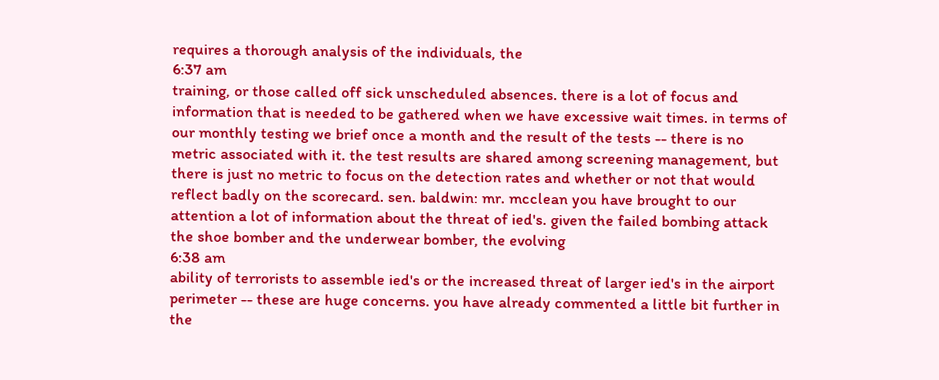requires a thorough analysis of the individuals, the
6:37 am
training, or those called off sick unscheduled absences. there is a lot of focus and information that is needed to be gathered when we have excessive wait times. in terms of our monthly testing we brief once a month and the result of the tests -- there is no metric associated with it. the test results are shared among screening management, but there is just no metric to focus on the detection rates and whether or not that would reflect badly on the scorecard. sen. baldwin: mr. mcclean you have brought to our attention a lot of information about the threat of ied's. given the failed bombing attack the shoe bomber and the underwear bomber, the evolving
6:38 am
ability of terrorists to assemble ied's or the increased threat of larger ied's in the airport perimeter -- these are huge concerns. you have already commented a little bit further in the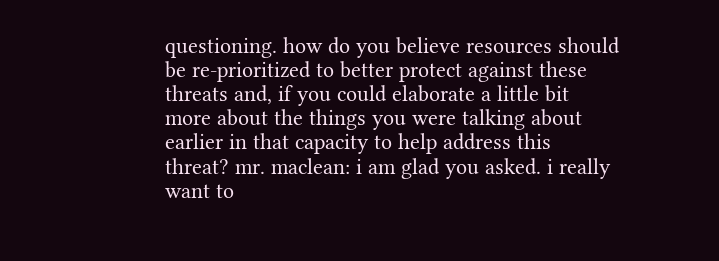questioning. how do you believe resources should be re-prioritized to better protect against these threats and, if you could elaborate a little bit more about the things you were talking about earlier in that capacity to help address this threat? mr. maclean: i am glad you asked. i really want to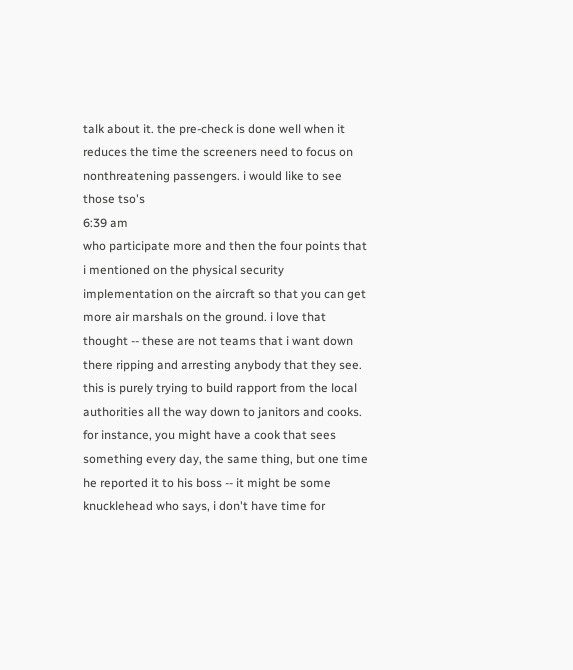talk about it. the pre-check is done well when it reduces the time the screeners need to focus on nonthreatening passengers. i would like to see those tso's
6:39 am
who participate more and then the four points that i mentioned on the physical security implementation on the aircraft so that you can get more air marshals on the ground. i love that thought -- these are not teams that i want down there ripping and arresting anybody that they see. this is purely trying to build rapport from the local authorities all the way down to janitors and cooks. for instance, you might have a cook that sees something every day, the same thing, but one time he reported it to his boss -- it might be some knucklehead who says, i don't have time for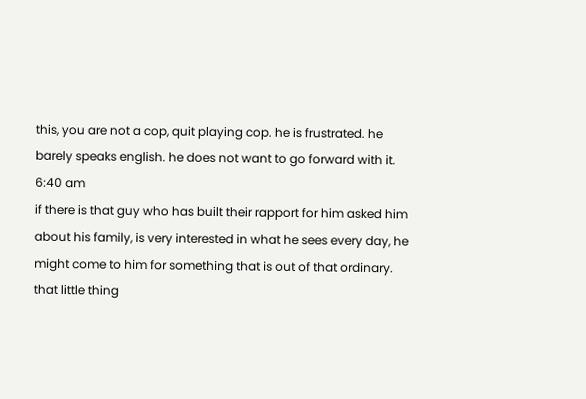this, you are not a cop, quit playing cop. he is frustrated. he barely speaks english. he does not want to go forward with it.
6:40 am
if there is that guy who has built their rapport for him asked him about his family, is very interested in what he sees every day, he might come to him for something that is out of that ordinary. that little thing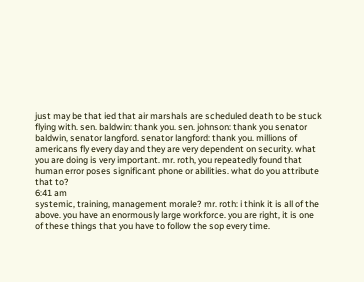just may be that ied that air marshals are scheduled death to be stuck flying with. sen. baldwin: thank you. sen. johnson: thank you senator baldwin, senator langford. senator langford: thank you. millions of americans fly every day and they are very dependent on security. what you are doing is very important. mr. roth, you repeatedly found that human error poses significant phone or abilities. what do you attribute that to?
6:41 am
systemic, training, management morale? mr. roth: i think it is all of the above. you have an enormously large workforce. you are right, it is one of these things that you have to follow the sop every time.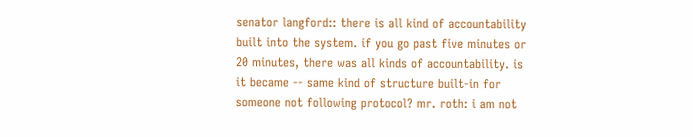senator langford:: there is all kind of accountability built into the system. if you go past five minutes or 20 minutes, there was all kinds of accountability. is it became -- same kind of structure built-in for someone not following protocol? mr. roth: i am not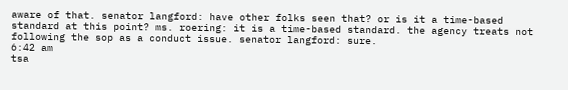aware of that. senator langford: have other folks seen that? or is it a time-based standard at this point? ms. roering: it is a time-based standard. the agency treats not following the sop as a conduct issue. senator langford: sure.
6:42 am
tsa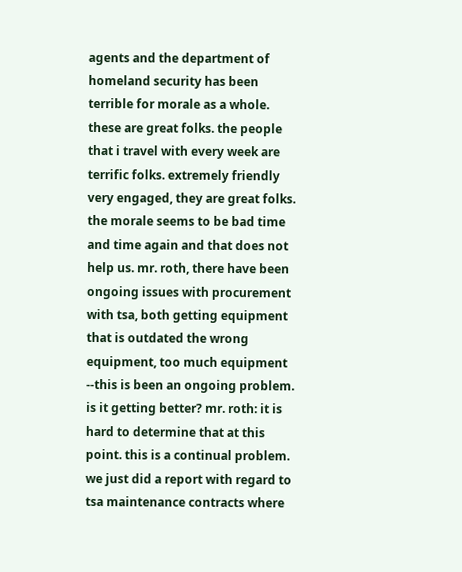agents and the department of homeland security has been terrible for morale as a whole. these are great folks. the people that i travel with every week are terrific folks. extremely friendly very engaged, they are great folks. the morale seems to be bad time and time again and that does not help us. mr. roth, there have been ongoing issues with procurement with tsa, both getting equipment that is outdated the wrong equipment, too much equipment --this is been an ongoing problem. is it getting better? mr. roth: it is hard to determine that at this point. this is a continual problem. we just did a report with regard to tsa maintenance contracts where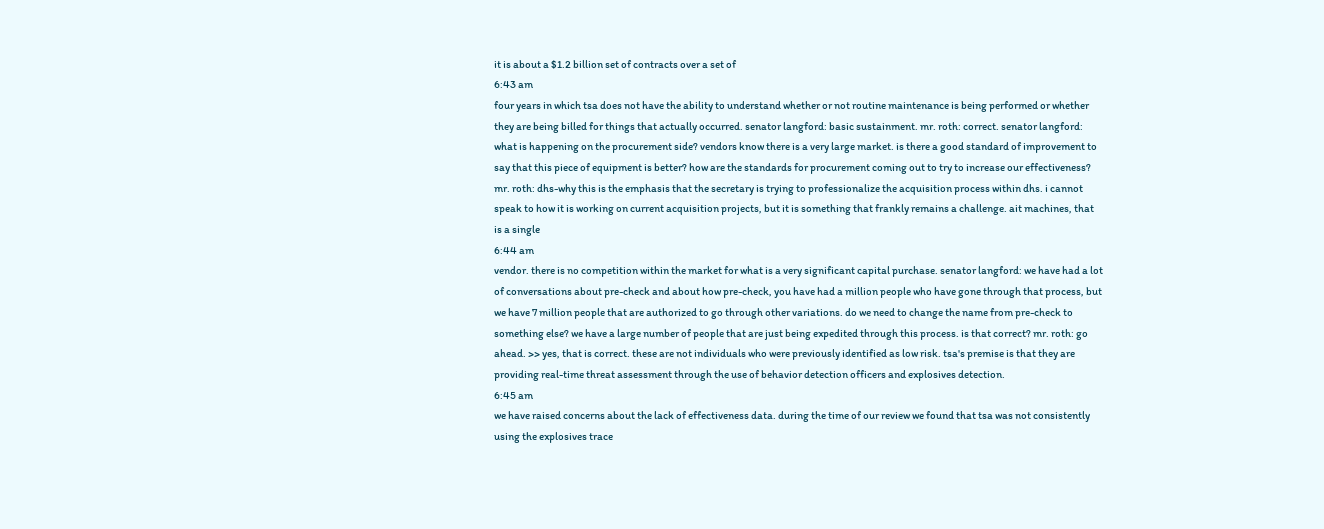it is about a $1.2 billion set of contracts over a set of
6:43 am
four years in which tsa does not have the ability to understand whether or not routine maintenance is being performed or whether they are being billed for things that actually occurred. senator langford: basic sustainment. mr. roth: correct. senator langford: what is happening on the procurement side? vendors know there is a very large market. is there a good standard of improvement to say that this piece of equipment is better? how are the standards for procurement coming out to try to increase our effectiveness? mr. roth: dhs-why this is the emphasis that the secretary is trying to professionalize the acquisition process within dhs. i cannot speak to how it is working on current acquisition projects, but it is something that frankly remains a challenge. ait machines, that is a single
6:44 am
vendor. there is no competition within the market for what is a very significant capital purchase. senator langford: we have had a lot of conversations about pre-check and about how pre-check, you have had a million people who have gone through that process, but we have 7 million people that are authorized to go through other variations. do we need to change the name from pre-check to something else? we have a large number of people that are just being expedited through this process. is that correct? mr. roth: go ahead. >> yes, that is correct. these are not individuals who were previously identified as low risk. tsa's premise is that they are providing real-time threat assessment through the use of behavior detection officers and explosives detection.
6:45 am
we have raised concerns about the lack of effectiveness data. during the time of our review we found that tsa was not consistently using the explosives trace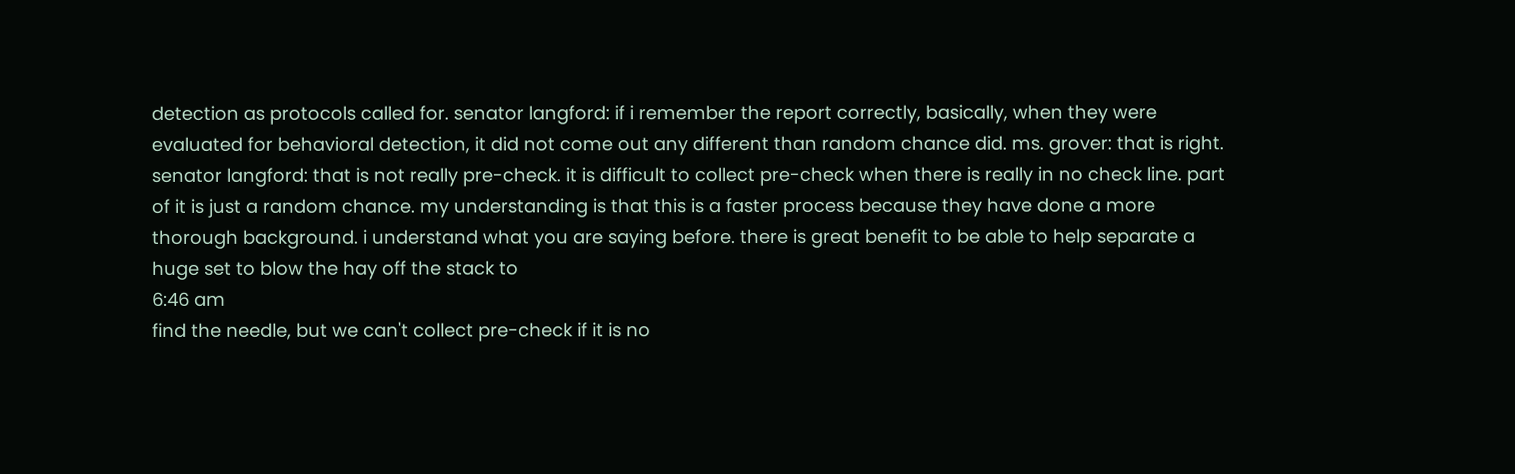detection as protocols called for. senator langford: if i remember the report correctly, basically, when they were evaluated for behavioral detection, it did not come out any different than random chance did. ms. grover: that is right. senator langford: that is not really pre-check. it is difficult to collect pre-check when there is really in no check line. part of it is just a random chance. my understanding is that this is a faster process because they have done a more thorough background. i understand what you are saying before. there is great benefit to be able to help separate a huge set to blow the hay off the stack to
6:46 am
find the needle, but we can't collect pre-check if it is no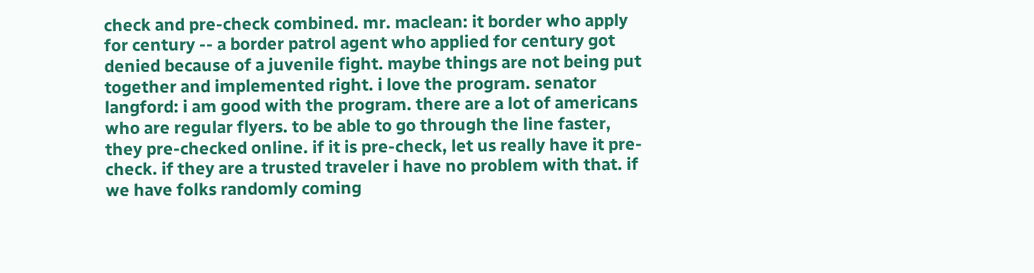check and pre-check combined. mr. maclean: it border who apply for century -- a border patrol agent who applied for century got denied because of a juvenile fight. maybe things are not being put together and implemented right. i love the program. senator langford: i am good with the program. there are a lot of americans who are regular flyers. to be able to go through the line faster, they pre-checked online. if it is pre-check, let us really have it pre-check. if they are a trusted traveler i have no problem with that. if we have folks randomly coming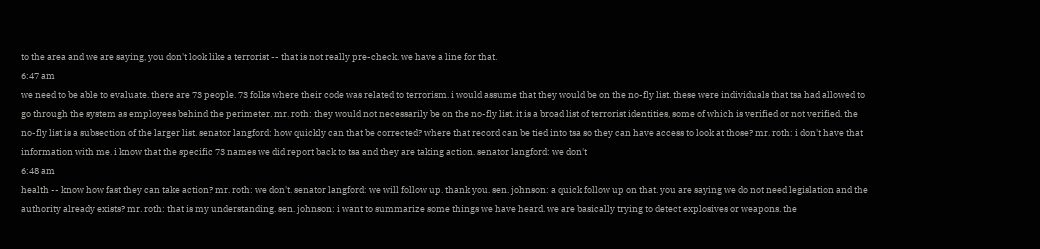to the area and we are saying, you don't look like a terrorist -- that is not really pre-check. we have a line for that.
6:47 am
we need to be able to evaluate. there are 73 people. 73 folks where their code was related to terrorism. i would assume that they would be on the no-fly list. these were individuals that tsa had allowed to go through the system as employees behind the perimeter. mr. roth: they would not necessarily be on the no-fly list. it is a broad list of terrorist identities, some of which is verified or not verified. the no-fly list is a subsection of the larger list. senator langford: how quickly can that be corrected? where that record can be tied into tsa so they can have access to look at those? mr. roth: i don't have that information with me. i know that the specific 73 names we did report back to tsa and they are taking action. senator langford: we don't
6:48 am
health -- know how fast they can take action? mr. roth: we don't. senator langford: we will follow up. thank you. sen. johnson: a quick follow up on that. you are saying we do not need legislation and the authority already exists? mr. roth: that is my understanding. sen. johnson: i want to summarize some things we have heard. we are basically trying to detect explosives or weapons. the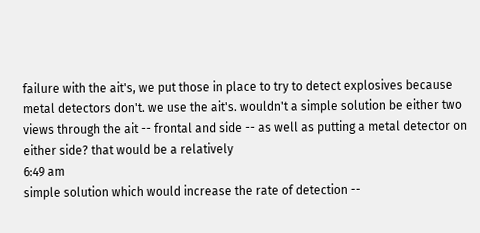failure with the ait's, we put those in place to try to detect explosives because metal detectors don't. we use the ait's. wouldn't a simple solution be either two views through the ait -- frontal and side -- as well as putting a metal detector on either side? that would be a relatively
6:49 am
simple solution which would increase the rate of detection --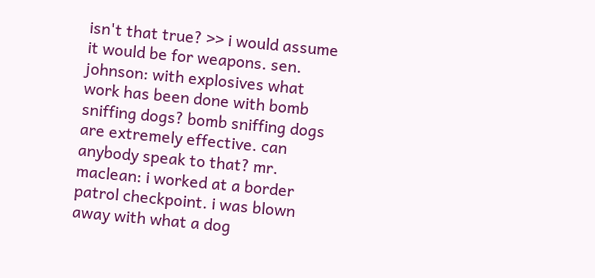isn't that true? >> i would assume it would be for weapons. sen. johnson: with explosives what work has been done with bomb sniffing dogs? bomb sniffing dogs are extremely effective. can anybody speak to that? mr. maclean: i worked at a border patrol checkpoint. i was blown away with what a dog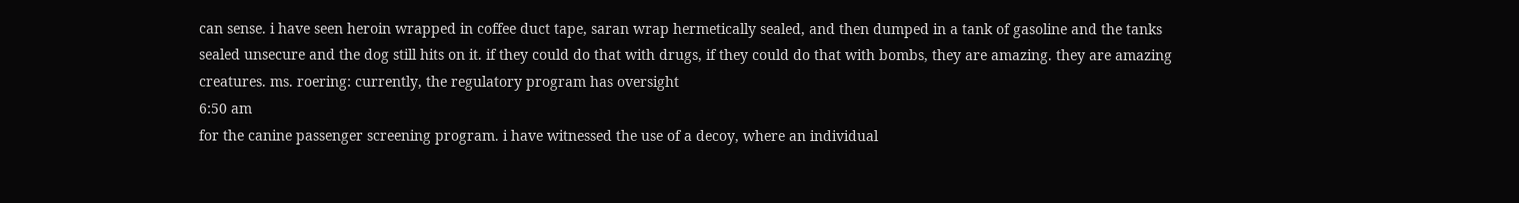can sense. i have seen heroin wrapped in coffee duct tape, saran wrap hermetically sealed, and then dumped in a tank of gasoline and the tanks sealed unsecure and the dog still hits on it. if they could do that with drugs, if they could do that with bombs, they are amazing. they are amazing creatures. ms. roering: currently, the regulatory program has oversight
6:50 am
for the canine passenger screening program. i have witnessed the use of a decoy, where an individual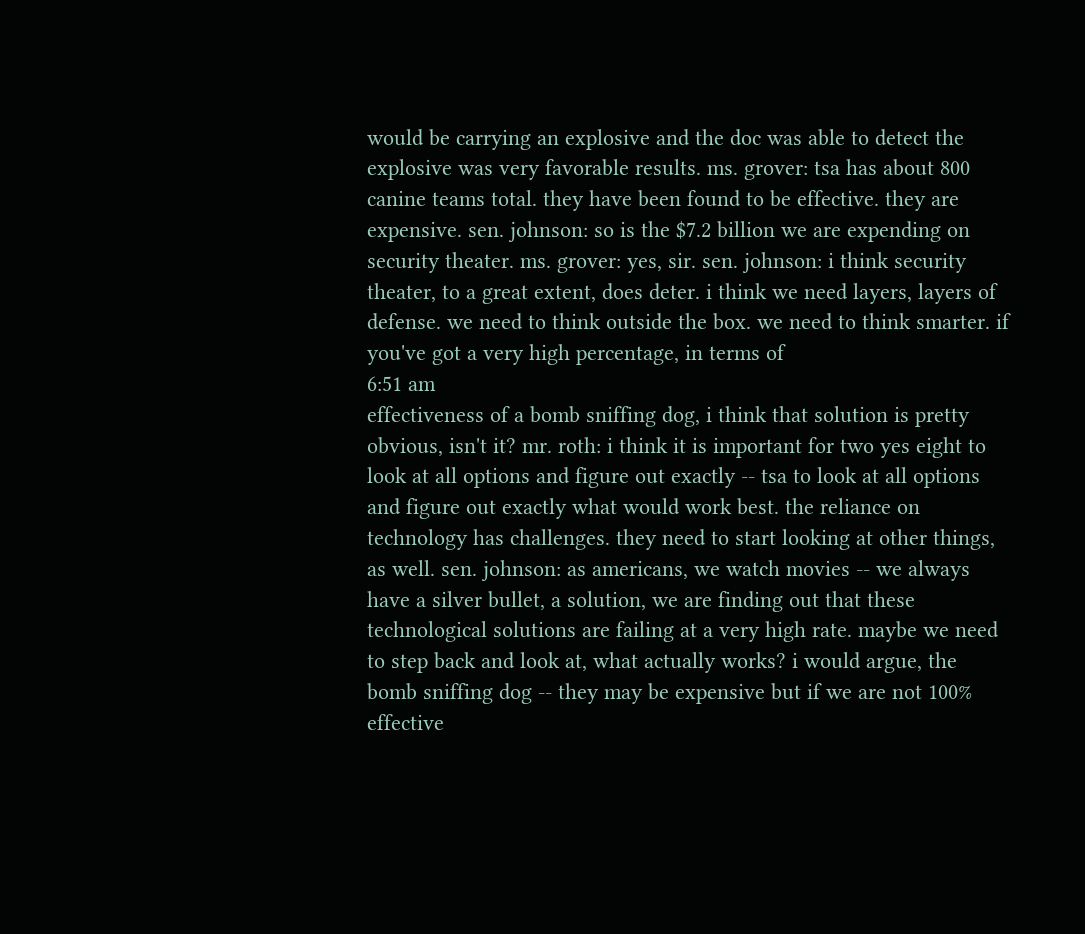would be carrying an explosive and the doc was able to detect the explosive was very favorable results. ms. grover: tsa has about 800 canine teams total. they have been found to be effective. they are expensive. sen. johnson: so is the $7.2 billion we are expending on security theater. ms. grover: yes, sir. sen. johnson: i think security theater, to a great extent, does deter. i think we need layers, layers of defense. we need to think outside the box. we need to think smarter. if you've got a very high percentage, in terms of
6:51 am
effectiveness of a bomb sniffing dog, i think that solution is pretty obvious, isn't it? mr. roth: i think it is important for two yes eight to look at all options and figure out exactly -- tsa to look at all options and figure out exactly what would work best. the reliance on technology has challenges. they need to start looking at other things, as well. sen. johnson: as americans, we watch movies -- we always have a silver bullet, a solution, we are finding out that these technological solutions are failing at a very high rate. maybe we need to step back and look at, what actually works? i would argue, the bomb sniffing dog -- they may be expensive but if we are not 100% effective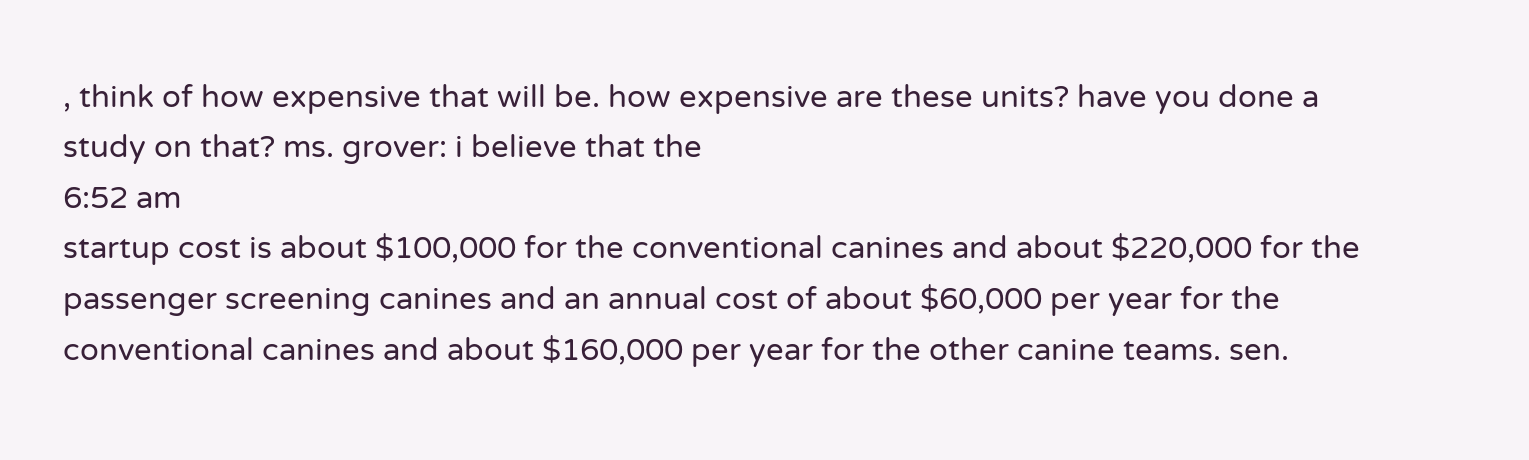, think of how expensive that will be. how expensive are these units? have you done a study on that? ms. grover: i believe that the
6:52 am
startup cost is about $100,000 for the conventional canines and about $220,000 for the passenger screening canines and an annual cost of about $60,000 per year for the conventional canines and about $160,000 per year for the other canine teams. sen.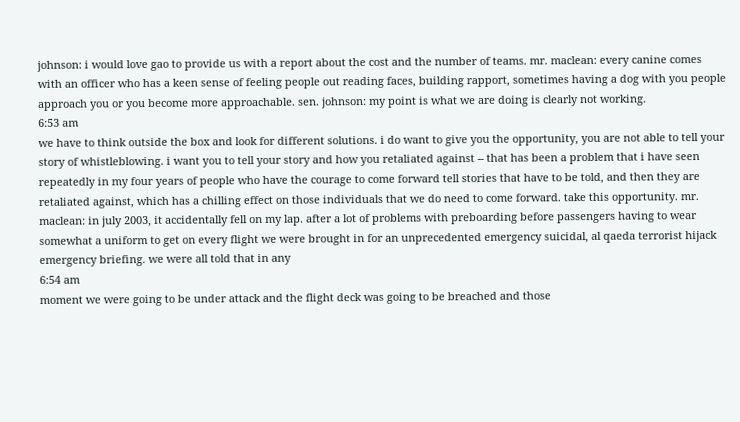johnson: i would love gao to provide us with a report about the cost and the number of teams. mr. maclean: every canine comes with an officer who has a keen sense of feeling people out reading faces, building rapport, sometimes having a dog with you people approach you or you become more approachable. sen. johnson: my point is what we are doing is clearly not working.
6:53 am
we have to think outside the box and look for different solutions. i do want to give you the opportunity, you are not able to tell your story of whistleblowing. i want you to tell your story and how you retaliated against -- that has been a problem that i have seen repeatedly in my four years of people who have the courage to come forward tell stories that have to be told, and then they are retaliated against, which has a chilling effect on those individuals that we do need to come forward. take this opportunity. mr. maclean: in july 2003, it accidentally fell on my lap. after a lot of problems with preboarding before passengers having to wear somewhat a uniform to get on every flight we were brought in for an unprecedented emergency suicidal, al qaeda terrorist hijack emergency briefing. we were all told that in any
6:54 am
moment we were going to be under attack and the flight deck was going to be breached and those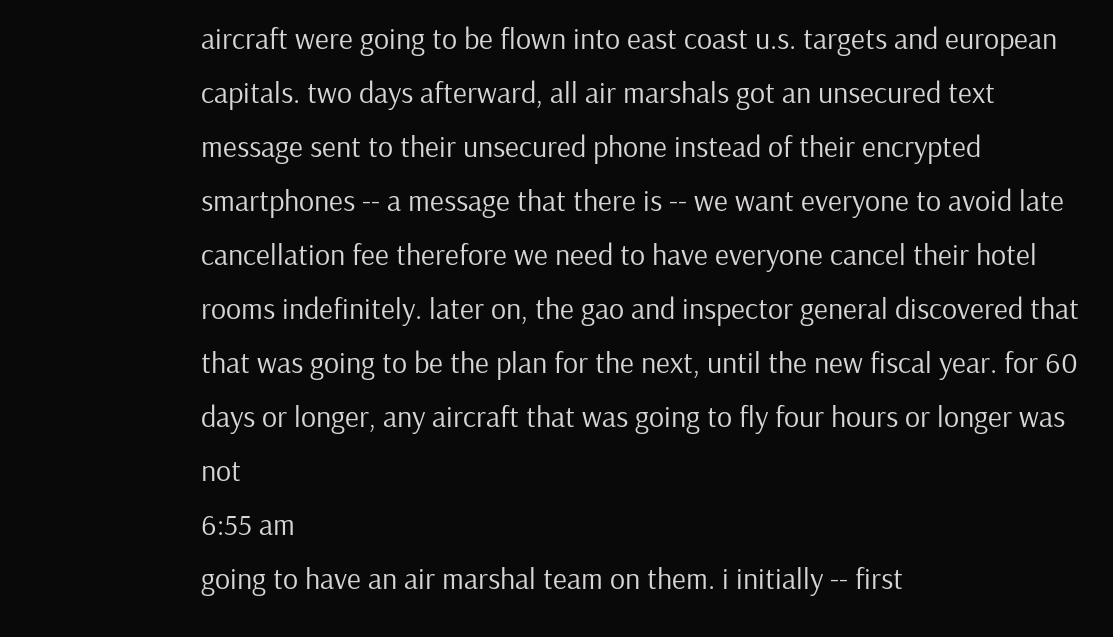aircraft were going to be flown into east coast u.s. targets and european capitals. two days afterward, all air marshals got an unsecured text message sent to their unsecured phone instead of their encrypted smartphones -- a message that there is -- we want everyone to avoid late cancellation fee therefore we need to have everyone cancel their hotel rooms indefinitely. later on, the gao and inspector general discovered that that was going to be the plan for the next, until the new fiscal year. for 60 days or longer, any aircraft that was going to fly four hours or longer was not
6:55 am
going to have an air marshal team on them. i initially -- first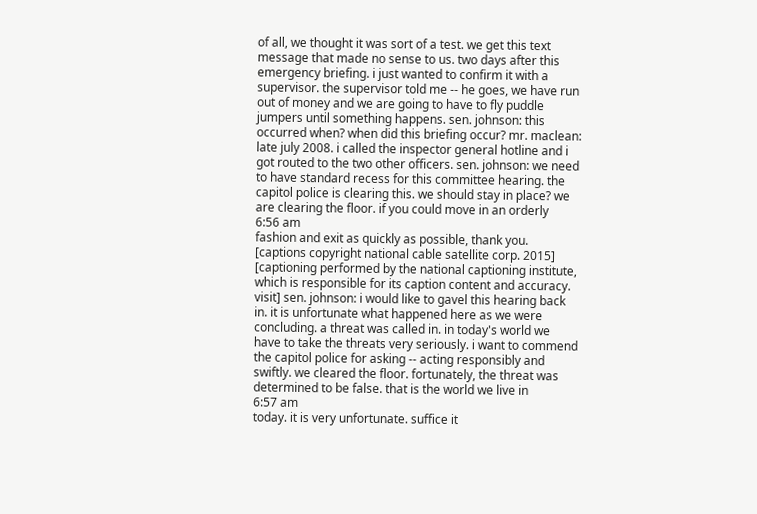of all, we thought it was sort of a test. we get this text message that made no sense to us. two days after this emergency briefing. i just wanted to confirm it with a supervisor. the supervisor told me -- he goes, we have run out of money and we are going to have to fly puddle jumpers until something happens. sen. johnson: this occurred when? when did this briefing occur? mr. maclean: late july 2008. i called the inspector general hotline and i got routed to the two other officers. sen. johnson: we need to have standard recess for this committee hearing. the capitol police is clearing this. we should stay in place? we are clearing the floor. if you could move in an orderly
6:56 am
fashion and exit as quickly as possible, thank you. [captions copyright national cable satellite corp. 2015] [captioning performed by the national captioning institute, which is responsible for its caption content and accuracy. visit] sen. johnson: i would like to gavel this hearing back in. it is unfortunate what happened here as we were concluding. a threat was called in. in today's world we have to take the threats very seriously. i want to commend the capitol police for asking -- acting responsibly and swiftly. we cleared the floor. fortunately, the threat was determined to be false. that is the world we live in
6:57 am
today. it is very unfortunate. suffice it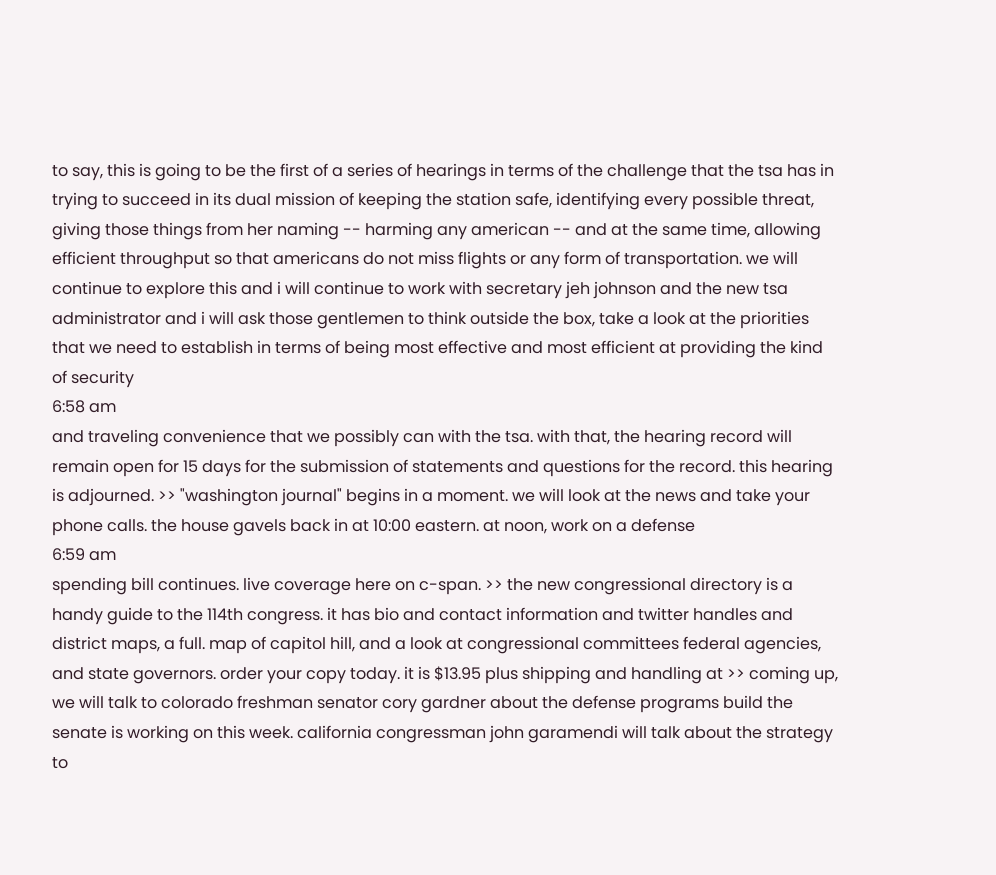to say, this is going to be the first of a series of hearings in terms of the challenge that the tsa has in trying to succeed in its dual mission of keeping the station safe, identifying every possible threat, giving those things from her naming -- harming any american -- and at the same time, allowing efficient throughput so that americans do not miss flights or any form of transportation. we will continue to explore this and i will continue to work with secretary jeh johnson and the new tsa administrator and i will ask those gentlemen to think outside the box, take a look at the priorities that we need to establish in terms of being most effective and most efficient at providing the kind of security
6:58 am
and traveling convenience that we possibly can with the tsa. with that, the hearing record will remain open for 15 days for the submission of statements and questions for the record. this hearing is adjourned. >> "washington journal" begins in a moment. we will look at the news and take your phone calls. the house gavels back in at 10:00 eastern. at noon, work on a defense
6:59 am
spending bill continues. live coverage here on c-span. >> the new congressional directory is a handy guide to the 114th congress. it has bio and contact information and twitter handles and district maps, a full. map of capitol hill, and a look at congressional committees federal agencies, and state governors. order your copy today. it is $13.95 plus shipping and handling at >> coming up, we will talk to colorado freshman senator cory gardner about the defense programs build the senate is working on this week. california congressman john garamendi will talk about the strategy to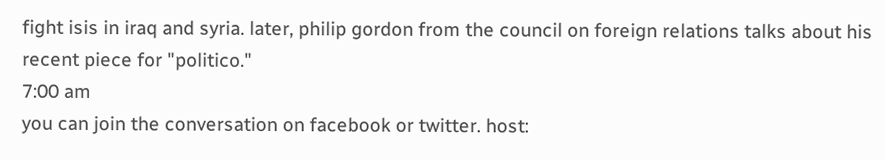fight isis in iraq and syria. later, philip gordon from the council on foreign relations talks about his recent piece for "politico."
7:00 am
you can join the conversation on facebook or twitter. host: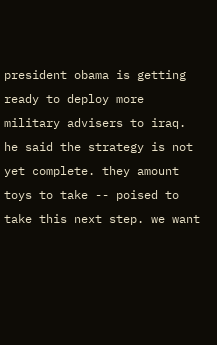president obama is getting ready to deploy more military advisers to iraq. he said the strategy is not yet complete. they amount toys to take -- poised to take this next step. we want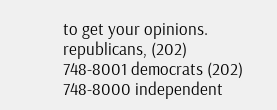to get your opinions. republicans, (202) 748-8001 democrats (202) 748-8000 independent